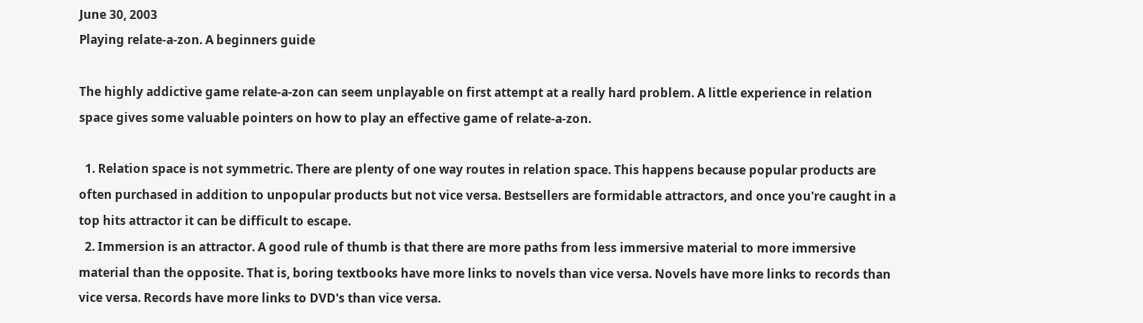June 30, 2003
Playing relate-a-zon. A beginners guide

The highly addictive game relate-a-zon can seem unplayable on first attempt at a really hard problem. A little experience in relation space gives some valuable pointers on how to play an effective game of relate-a-zon.

  1. Relation space is not symmetric. There are plenty of one way routes in relation space. This happens because popular products are often purchased in addition to unpopular products but not vice versa. Bestsellers are formidable attractors, and once you're caught in a top hits attractor it can be difficult to escape.
  2. Immersion is an attractor. A good rule of thumb is that there are more paths from less immersive material to more immersive material than the opposite. That is, boring textbooks have more links to novels than vice versa. Novels have more links to records than vice versa. Records have more links to DVD's than vice versa.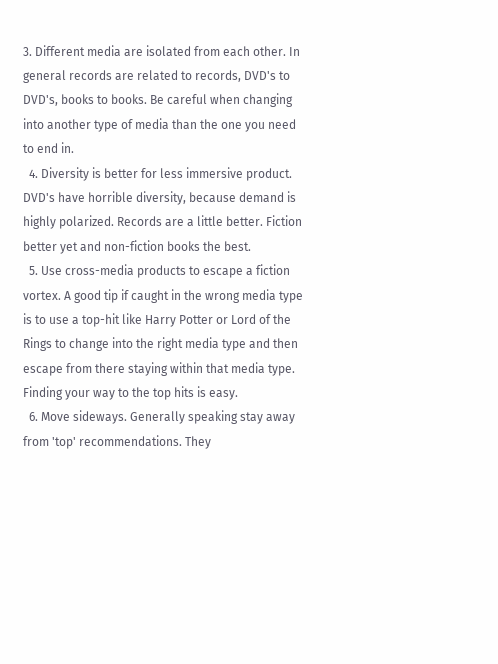3. Different media are isolated from each other. In general records are related to records, DVD's to DVD's, books to books. Be careful when changing into another type of media than the one you need to end in.
  4. Diversity is better for less immersive product. DVD's have horrible diversity, because demand is highly polarized. Records are a little better. Fiction better yet and non-fiction books the best.
  5. Use cross-media products to escape a fiction vortex. A good tip if caught in the wrong media type is to use a top-hit like Harry Potter or Lord of the Rings to change into the right media type and then escape from there staying within that media type. Finding your way to the top hits is easy.
  6. Move sideways. Generally speaking stay away from 'top' recommendations. They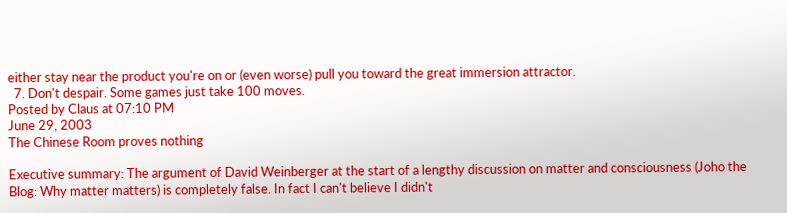either stay near the product you're on or (even worse) pull you toward the great immersion attractor.
  7. Don't despair. Some games just take 100 moves.
Posted by Claus at 07:10 PM
June 29, 2003
The Chinese Room proves nothing

Executive summary: The argument of David Weinberger at the start of a lengthy discussion on matter and consciousness (Joho the Blog: Why matter matters) is completely false. In fact I can't believe I didn't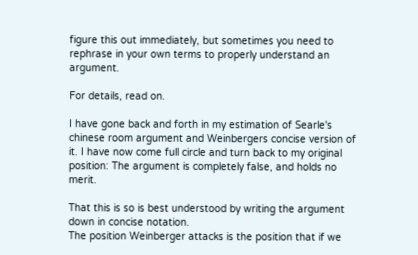figure this out immediately, but sometimes you need to rephrase in your own terms to properly understand an argument.

For details, read on.

I have gone back and forth in my estimation of Searle's chinese room argument and Weinbergers concise version of it. I have now come full circle and turn back to my original position: The argument is completely false, and holds no merit.

That this is so is best understood by writing the argument down in concise notation.
The position Weinberger attacks is the position that if we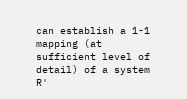can establish a 1-1 mapping (at sufficient level of detail) of a system R'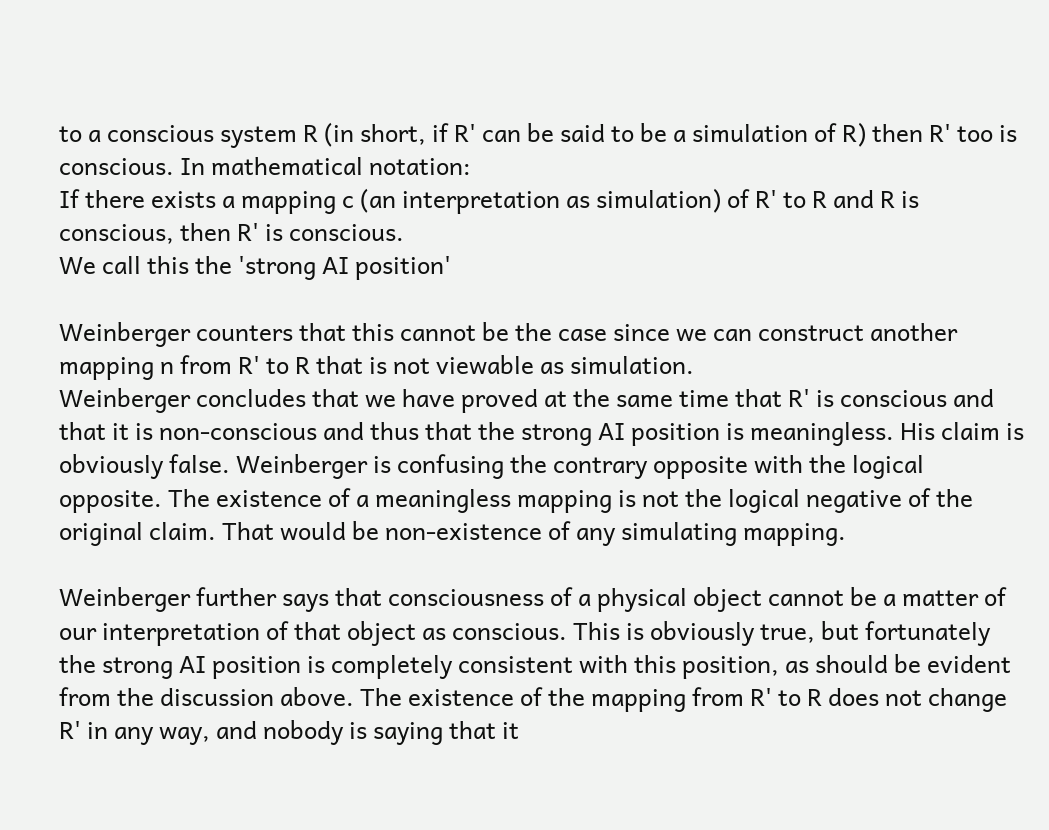to a conscious system R (in short, if R' can be said to be a simulation of R) then R' too is conscious. In mathematical notation:
If there exists a mapping c (an interpretation as simulation) of R' to R and R is conscious, then R' is conscious.
We call this the 'strong AI position'

Weinberger counters that this cannot be the case since we can construct another mapping n from R' to R that is not viewable as simulation.
Weinberger concludes that we have proved at the same time that R' is conscious and that it is non-conscious and thus that the strong AI position is meaningless. His claim is obviously false. Weinberger is confusing the contrary opposite with the logical opposite. The existence of a meaningless mapping is not the logical negative of the original claim. That would be non-existence of any simulating mapping.

Weinberger further says that consciousness of a physical object cannot be a matter of our interpretation of that object as conscious. This is obviously true, but fortunately the strong AI position is completely consistent with this position, as should be evident from the discussion above. The existence of the mapping from R' to R does not change R' in any way, and nobody is saying that it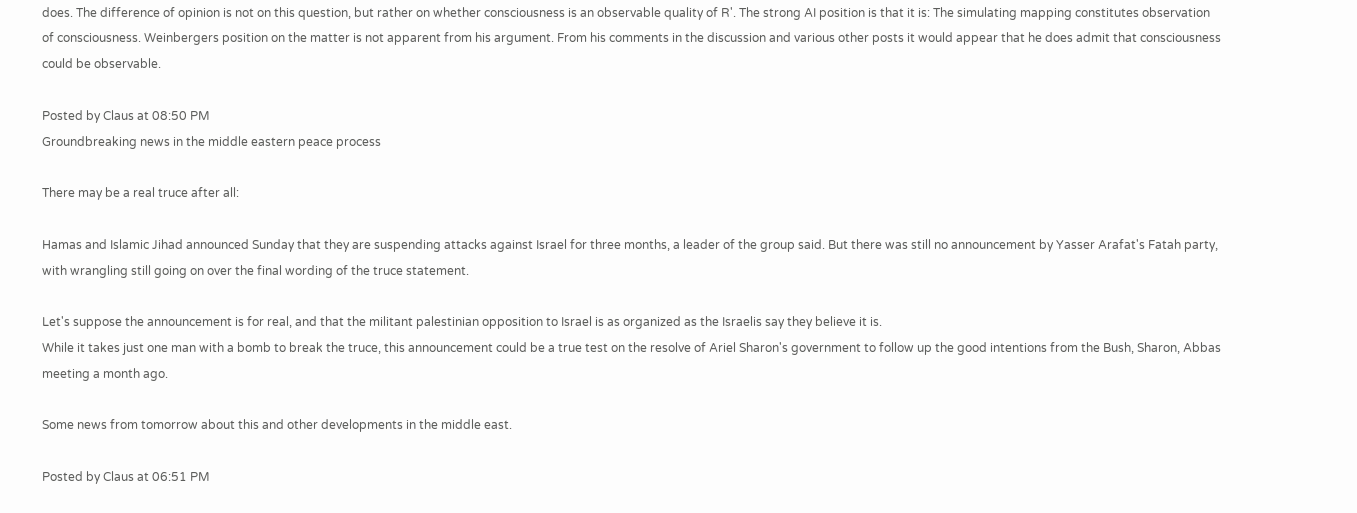does. The difference of opinion is not on this question, but rather on whether consciousness is an observable quality of R'. The strong AI position is that it is: The simulating mapping constitutes observation of consciousness. Weinbergers position on the matter is not apparent from his argument. From his comments in the discussion and various other posts it would appear that he does admit that consciousness could be observable.

Posted by Claus at 08:50 PM
Groundbreaking news in the middle eastern peace process

There may be a real truce after all:

Hamas and Islamic Jihad announced Sunday that they are suspending attacks against Israel for three months, a leader of the group said. But there was still no announcement by Yasser Arafat's Fatah party, with wrangling still going on over the final wording of the truce statement.

Let's suppose the announcement is for real, and that the militant palestinian opposition to Israel is as organized as the Israelis say they believe it is.
While it takes just one man with a bomb to break the truce, this announcement could be a true test on the resolve of Ariel Sharon's government to follow up the good intentions from the Bush, Sharon, Abbas meeting a month ago.

Some news from tomorrow about this and other developments in the middle east.

Posted by Claus at 06:51 PM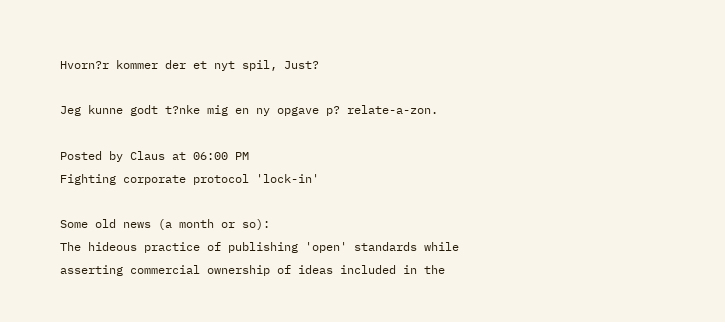Hvorn?r kommer der et nyt spil, Just?

Jeg kunne godt t?nke mig en ny opgave p? relate-a-zon.

Posted by Claus at 06:00 PM
Fighting corporate protocol 'lock-in'

Some old news (a month or so):
The hideous practice of publishing 'open' standards while asserting commercial ownership of ideas included in the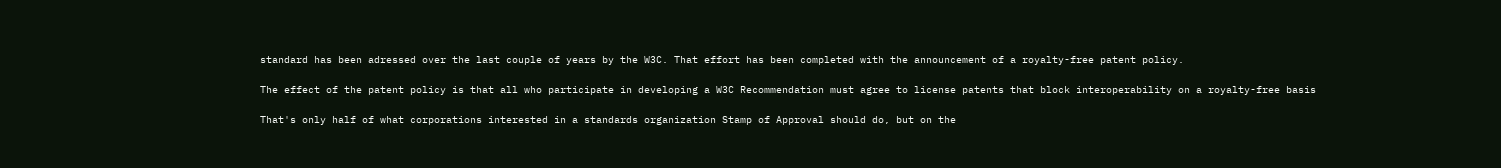standard has been adressed over the last couple of years by the W3C. That effort has been completed with the announcement of a royalty-free patent policy.

The effect of the patent policy is that all who participate in developing a W3C Recommendation must agree to license patents that block interoperability on a royalty-free basis

That's only half of what corporations interested in a standards organization Stamp of Approval should do, but on the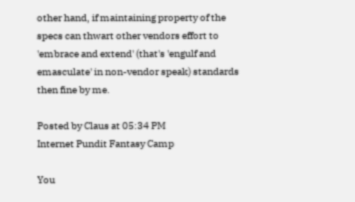other hand, if maintaining property of the specs can thwart other vendors effort to 'embrace and extend' (that's 'engulf and emasculate' in non-vendor speak) standards then fine by me.

Posted by Claus at 05:34 PM
Internet Pundit Fantasy Camp

You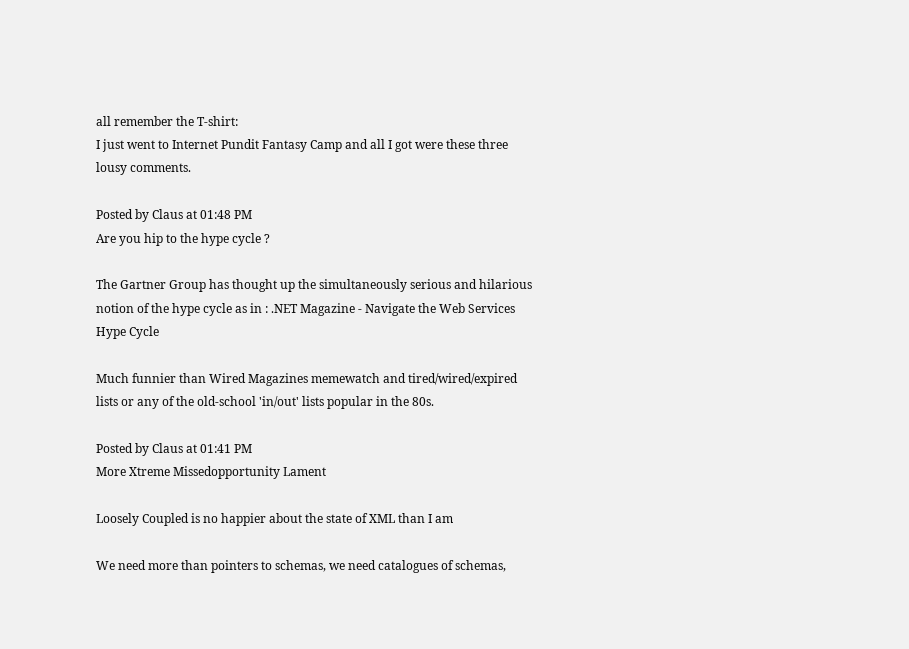all remember the T-shirt:
I just went to Internet Pundit Fantasy Camp and all I got were these three lousy comments.

Posted by Claus at 01:48 PM
Are you hip to the hype cycle ?

The Gartner Group has thought up the simultaneously serious and hilarious notion of the hype cycle as in : .NET Magazine - Navigate the Web Services Hype Cycle

Much funnier than Wired Magazines memewatch and tired/wired/expired lists or any of the old-school 'in/out' lists popular in the 80s.

Posted by Claus at 01:41 PM
More Xtreme Missedopportunity Lament

Loosely Coupled is no happier about the state of XML than I am

We need more than pointers to schemas, we need catalogues of schemas,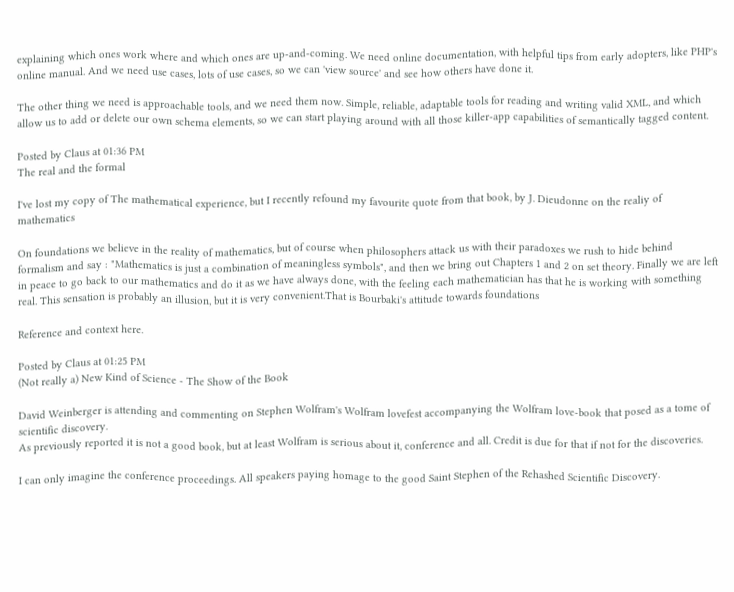explaining which ones work where and which ones are up-and-coming. We need online documentation, with helpful tips from early adopters, like PHP's online manual. And we need use cases, lots of use cases, so we can 'view source' and see how others have done it.

The other thing we need is approachable tools, and we need them now. Simple, reliable, adaptable tools for reading and writing valid XML, and which allow us to add or delete our own schema elements, so we can start playing around with all those killer-app capabilities of semantically tagged content.

Posted by Claus at 01:36 PM
The real and the formal

I've lost my copy of The mathematical experience, but I recently refound my favourite quote from that book, by J. Dieudonne on the realiy of mathematics

On foundations we believe in the reality of mathematics, but of course when philosophers attack us with their paradoxes we rush to hide behind formalism and say : "Mathematics is just a combination of meaningless symbols", and then we bring out Chapters 1 and 2 on set theory. Finally we are left in peace to go back to our mathematics and do it as we have always done, with the feeling each mathematician has that he is working with something real. This sensation is probably an illusion, but it is very convenient.That is Bourbaki's attitude towards foundations

Reference and context here.

Posted by Claus at 01:25 PM
(Not really a) New Kind of Science - The Show of the Book

David Weinberger is attending and commenting on Stephen Wolfram's Wolfram lovefest accompanying the Wolfram love-book that posed as a tome of scientific discovery.
As previously reported it is not a good book, but at least Wolfram is serious about it, conference and all. Credit is due for that if not for the discoveries.

I can only imagine the conference proceedings. All speakers paying homage to the good Saint Stephen of the Rehashed Scientific Discovery.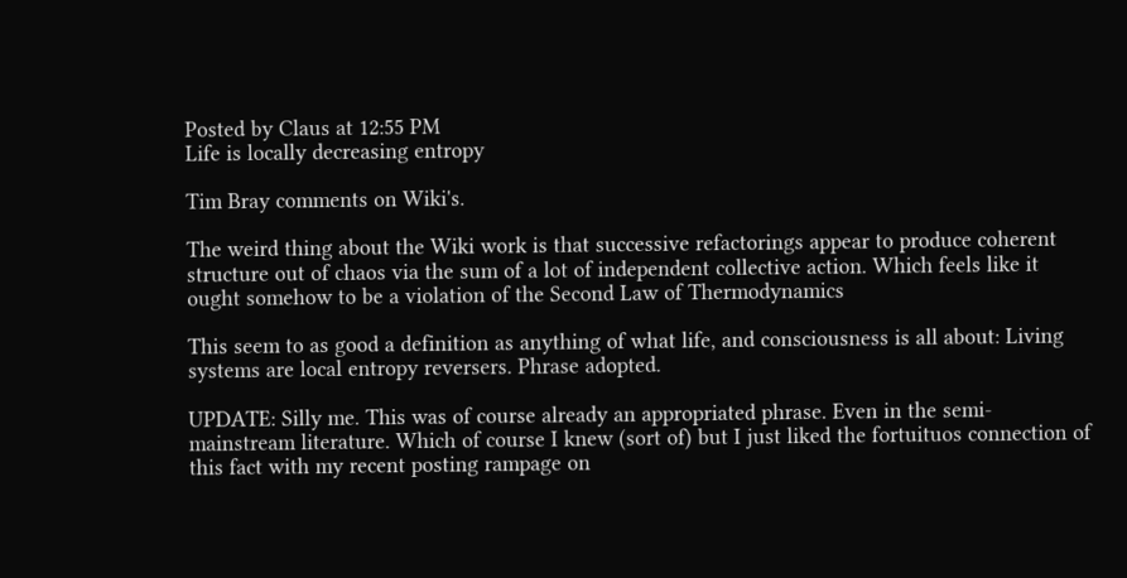Posted by Claus at 12:55 PM
Life is locally decreasing entropy

Tim Bray comments on Wiki's.

The weird thing about the Wiki work is that successive refactorings appear to produce coherent structure out of chaos via the sum of a lot of independent collective action. Which feels like it ought somehow to be a violation of the Second Law of Thermodynamics

This seem to as good a definition as anything of what life, and consciousness is all about: Living systems are local entropy reversers. Phrase adopted.

UPDATE: Silly me. This was of course already an appropriated phrase. Even in the semi-mainstream literature. Which of course I knew (sort of) but I just liked the fortuituos connection of this fact with my recent posting rampage on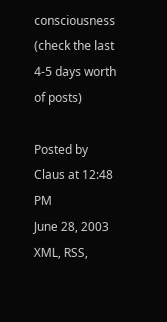consciousness (check the last 4-5 days worth of posts)

Posted by Claus at 12:48 PM
June 28, 2003
XML, RSS,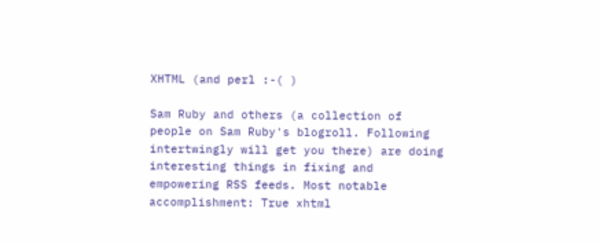XHTML (and perl :-( )

Sam Ruby and others (a collection of people on Sam Ruby's blogroll. Following intertwingly will get you there) are doing interesting things in fixing and empowering RSS feeds. Most notable accomplishment: True xhtml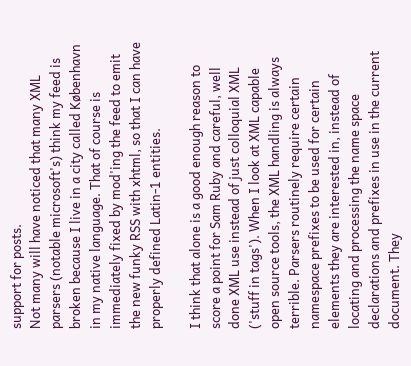support for posts.
Not many will have noticed that many XML parsers (notable microsoft's) think my feed is broken because I live in a city called København in my native language. That of course is immediately fixed by mod'ing the feed to emit the new funky RSS with xhtml, so that I can have properly defined Latin-1 entities.

I think that alone is a good enough reason to score a point for Sam Ruby and careful, well done XML use instead of just colloquial XML ('stuff in tags'). When I look at XML capable open source tools, the XML handling is always terrible. Parsers routinely require certain namespace prefixes to be used for certain elements they are interested in, instead of locating and processing the name space declarations and prefixes in use in the current document. They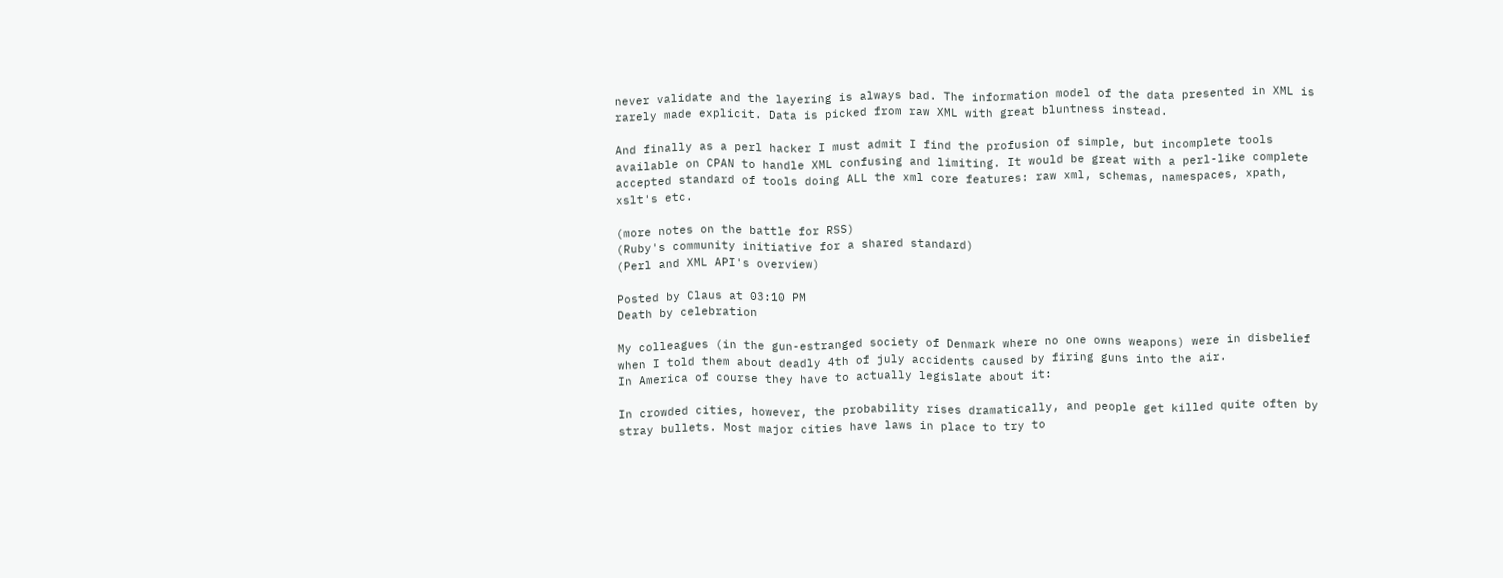never validate and the layering is always bad. The information model of the data presented in XML is rarely made explicit. Data is picked from raw XML with great bluntness instead.

And finally as a perl hacker I must admit I find the profusion of simple, but incomplete tools available on CPAN to handle XML confusing and limiting. It would be great with a perl-like complete accepted standard of tools doing ALL the xml core features: raw xml, schemas, namespaces, xpath, xslt's etc.

(more notes on the battle for RSS)
(Ruby's community initiative for a shared standard)
(Perl and XML API's overview)

Posted by Claus at 03:10 PM
Death by celebration

My colleagues (in the gun-estranged society of Denmark where no one owns weapons) were in disbelief when I told them about deadly 4th of july accidents caused by firing guns into the air.
In America of course they have to actually legislate about it:

In crowded cities, however, the probability rises dramatically, and people get killed quite often by stray bullets. Most major cities have laws in place to try to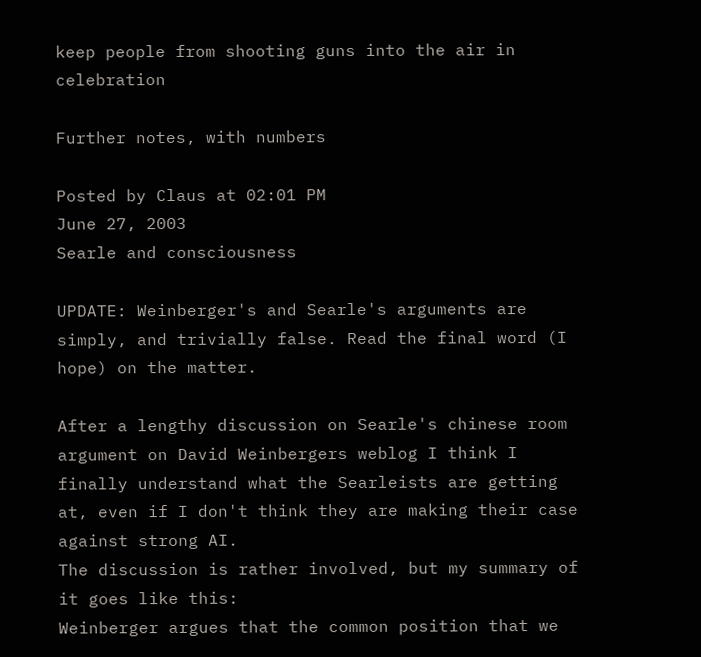keep people from shooting guns into the air in celebration

Further notes, with numbers

Posted by Claus at 02:01 PM
June 27, 2003
Searle and consciousness

UPDATE: Weinberger's and Searle's arguments are simply, and trivially false. Read the final word (I hope) on the matter.

After a lengthy discussion on Searle's chinese room argument on David Weinbergers weblog I think I finally understand what the Searleists are getting at, even if I don't think they are making their case against strong AI.
The discussion is rather involved, but my summary of it goes like this:
Weinberger argues that the common position that we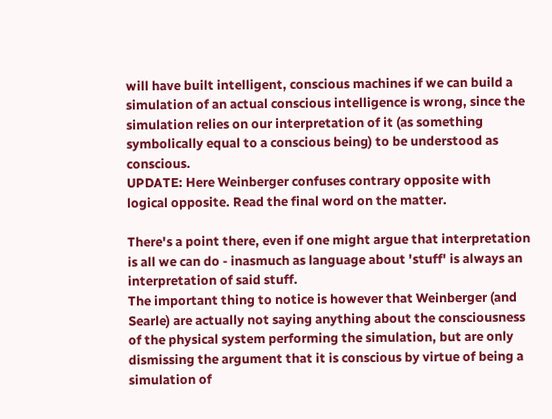will have built intelligent, conscious machines if we can build a simulation of an actual conscious intelligence is wrong, since the simulation relies on our interpretation of it (as something symbolically equal to a conscious being) to be understood as conscious.
UPDATE: Here Weinberger confuses contrary opposite with logical opposite. Read the final word on the matter.

There's a point there, even if one might argue that interpretation is all we can do - inasmuch as language about 'stuff' is always an interpretation of said stuff.
The important thing to notice is however that Weinberger (and Searle) are actually not saying anything about the consciousness of the physical system performing the simulation, but are only dismissing the argument that it is conscious by virtue of being a simulation of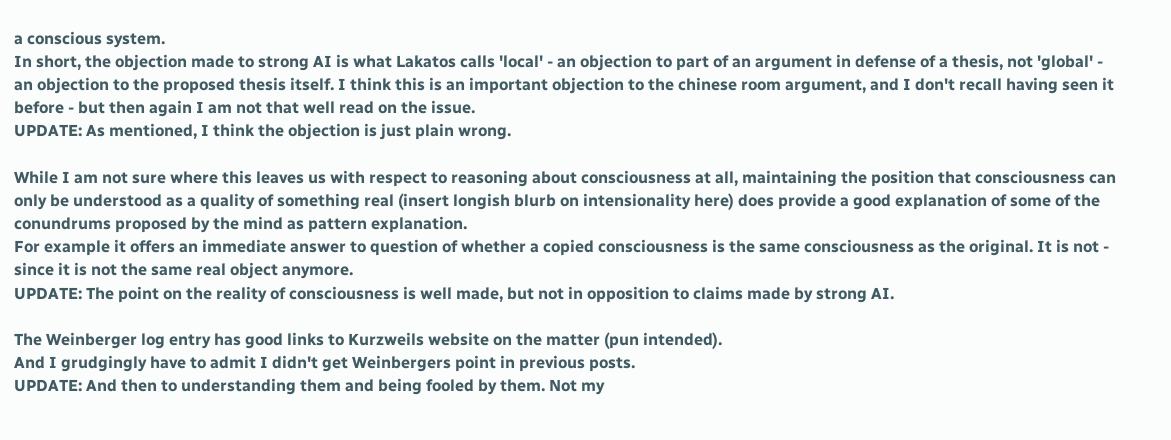a conscious system.
In short, the objection made to strong AI is what Lakatos calls 'local' - an objection to part of an argument in defense of a thesis, not 'global' - an objection to the proposed thesis itself. I think this is an important objection to the chinese room argument, and I don't recall having seen it before - but then again I am not that well read on the issue.
UPDATE: As mentioned, I think the objection is just plain wrong.

While I am not sure where this leaves us with respect to reasoning about consciousness at all, maintaining the position that consciousness can only be understood as a quality of something real (insert longish blurb on intensionality here) does provide a good explanation of some of the conundrums proposed by the mind as pattern explanation.
For example it offers an immediate answer to question of whether a copied consciousness is the same consciousness as the original. It is not - since it is not the same real object anymore.
UPDATE: The point on the reality of consciousness is well made, but not in opposition to claims made by strong AI.

The Weinberger log entry has good links to Kurzweils website on the matter (pun intended).
And I grudgingly have to admit I didn't get Weinbergers point in previous posts.
UPDATE: And then to understanding them and being fooled by them. Not my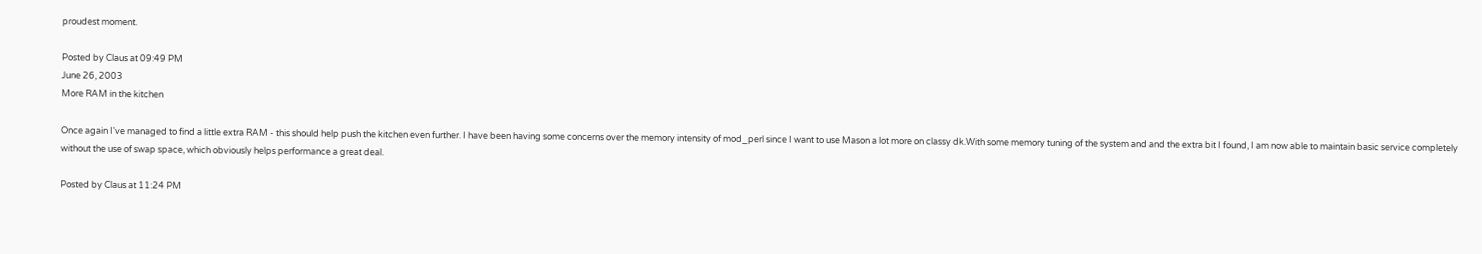proudest moment.

Posted by Claus at 09:49 PM
June 26, 2003
More RAM in the kitchen

Once again I've managed to find a little extra RAM - this should help push the kitchen even further. I have been having some concerns over the memory intensity of mod_perl since I want to use Mason a lot more on classy dk.With some memory tuning of the system and and the extra bit I found, I am now able to maintain basic service completely without the use of swap space, which obviously helps performance a great deal.

Posted by Claus at 11:24 PM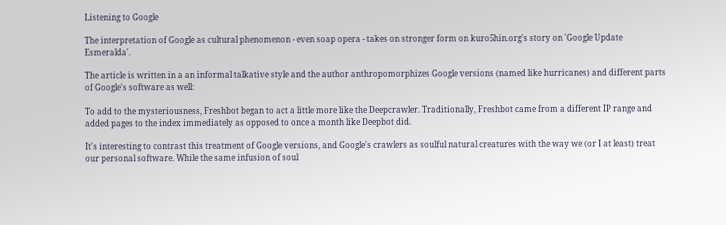Listening to Google

The interpretation of Google as cultural phenomenon - even soap opera - takes on stronger form on kuro5hin.org's story on 'Google Update Esmeralda'.

The article is written in a an informal talkative style and the author anthropomorphizes Google versions (named like hurricanes) and different parts of Google's software as well:

To add to the mysteriousness, Freshbot began to act a little more like the Deepcrawler. Traditionally, Freshbot came from a different IP range and added pages to the index immediately as opposed to once a month like Deepbot did.

It's interesting to contrast this treatment of Google versions, and Google's crawlers as soulful natural creatures with the way we (or I at least) treat our personal software. While the same infusion of soul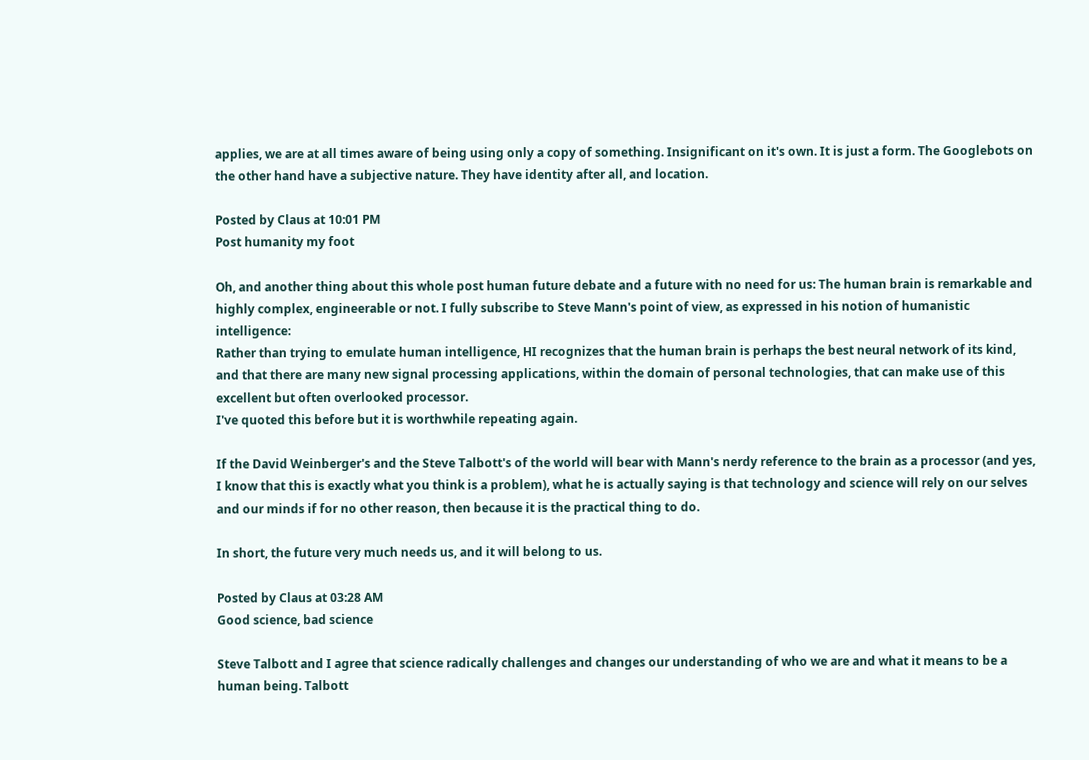applies, we are at all times aware of being using only a copy of something. Insignificant on it's own. It is just a form. The Googlebots on the other hand have a subjective nature. They have identity after all, and location.

Posted by Claus at 10:01 PM
Post humanity my foot

Oh, and another thing about this whole post human future debate and a future with no need for us: The human brain is remarkable and highly complex, engineerable or not. I fully subscribe to Steve Mann's point of view, as expressed in his notion of humanistic intelligence:
Rather than trying to emulate human intelligence, HI recognizes that the human brain is perhaps the best neural network of its kind, and that there are many new signal processing applications, within the domain of personal technologies, that can make use of this excellent but often overlooked processor.
I've quoted this before but it is worthwhile repeating again.

If the David Weinberger's and the Steve Talbott's of the world will bear with Mann's nerdy reference to the brain as a processor (and yes, I know that this is exactly what you think is a problem), what he is actually saying is that technology and science will rely on our selves and our minds if for no other reason, then because it is the practical thing to do.

In short, the future very much needs us, and it will belong to us.

Posted by Claus at 03:28 AM
Good science, bad science

Steve Talbott and I agree that science radically challenges and changes our understanding of who we are and what it means to be a human being. Talbott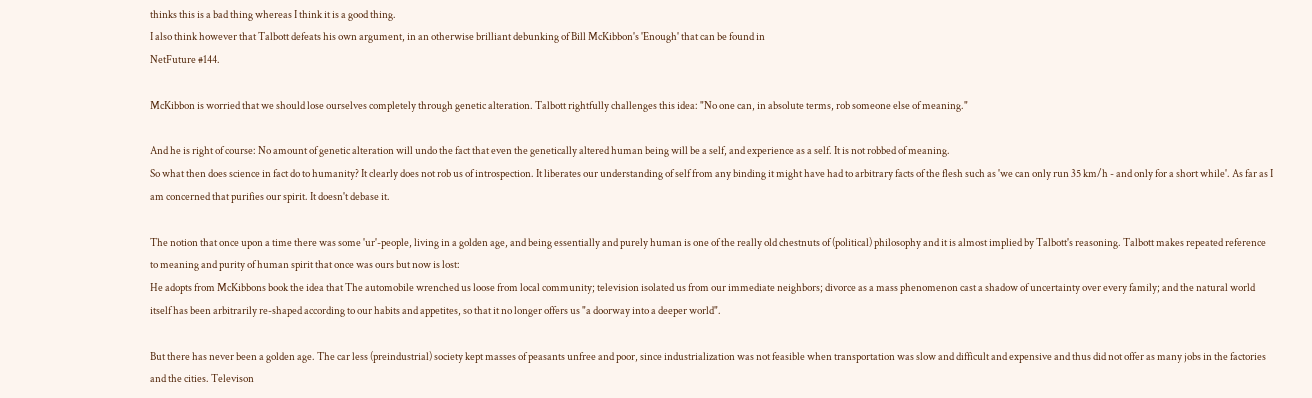thinks this is a bad thing whereas I think it is a good thing.
I also think however that Talbott defeats his own argument, in an otherwise brilliant debunking of Bill McKibbon's 'Enough' that can be found in
NetFuture #144.

McKibbon is worried that we should lose ourselves completely through genetic alteration. Talbott rightfully challenges this idea: "No one can, in absolute terms, rob someone else of meaning."

And he is right of course: No amount of genetic alteration will undo the fact that even the genetically altered human being will be a self, and experience as a self. It is not robbed of meaning.
So what then does science in fact do to humanity? It clearly does not rob us of introspection. It liberates our understanding of self from any binding it might have had to arbitrary facts of the flesh such as 'we can only run 35 km/h - and only for a short while'. As far as I am concerned that purifies our spirit. It doesn't debase it.

The notion that once upon a time there was some 'ur'-people, living in a golden age, and being essentially and purely human is one of the really old chestnuts of (political) philosophy and it is almost implied by Talbott's reasoning. Talbott makes repeated reference to meaning and purity of human spirit that once was ours but now is lost:
He adopts from McKibbons book the idea that The automobile wrenched us loose from local community; television isolated us from our immediate neighbors; divorce as a mass phenomenon cast a shadow of uncertainty over every family; and the natural world itself has been arbitrarily re-shaped according to our habits and appetites, so that it no longer offers us "a doorway into a deeper world".

But there has never been a golden age. The car less (preindustrial) society kept masses of peasants unfree and poor, since industrialization was not feasible when transportation was slow and difficult and expensive and thus did not offer as many jobs in the factories and the cities. Televison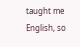taught me English, so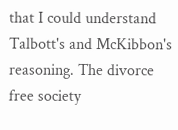that I could understand Talbott's and McKibbon's reasoning. The divorce free society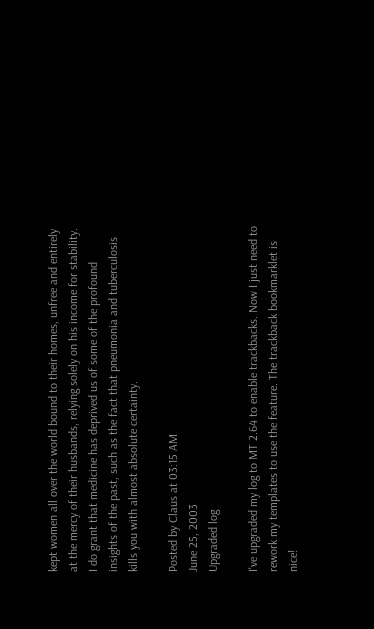kept women all over the world bound to their homes, unfree and entirely at the mercy of their husbands, relying solely on his income for stability. I do grant that medicine has deprived us of some of the profound insights of the past, such as the fact that pneumonia and tuberculosis kills you with almost absolute certainty.

Posted by Claus at 03:15 AM
June 25, 2003
Upgraded log

I've upgraded my log to MT 2.64 to enable trackbacks. Now I just need to rework my templates to use the feature. The trackback bookmarklet is nice!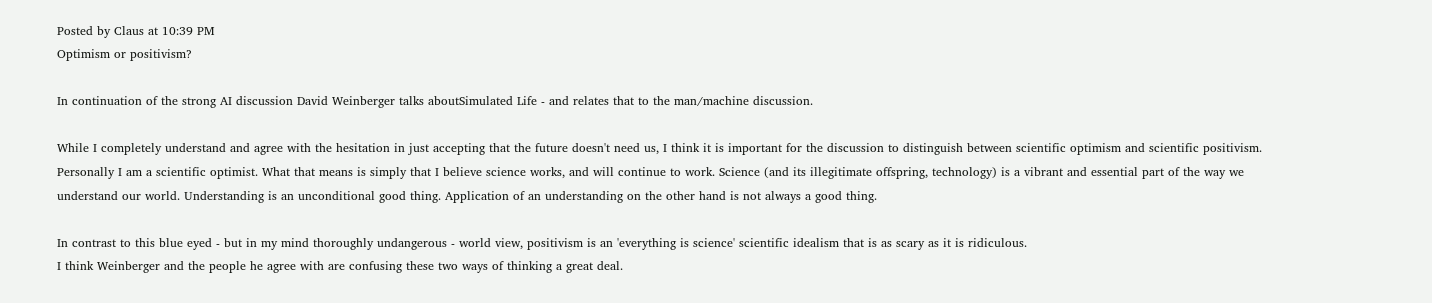Posted by Claus at 10:39 PM
Optimism or positivism?

In continuation of the strong AI discussion David Weinberger talks aboutSimulated Life - and relates that to the man/machine discussion.

While I completely understand and agree with the hesitation in just accepting that the future doesn't need us, I think it is important for the discussion to distinguish between scientific optimism and scientific positivism.
Personally I am a scientific optimist. What that means is simply that I believe science works, and will continue to work. Science (and its illegitimate offspring, technology) is a vibrant and essential part of the way we understand our world. Understanding is an unconditional good thing. Application of an understanding on the other hand is not always a good thing.

In contrast to this blue eyed - but in my mind thoroughly undangerous - world view, positivism is an 'everything is science' scientific idealism that is as scary as it is ridiculous.
I think Weinberger and the people he agree with are confusing these two ways of thinking a great deal.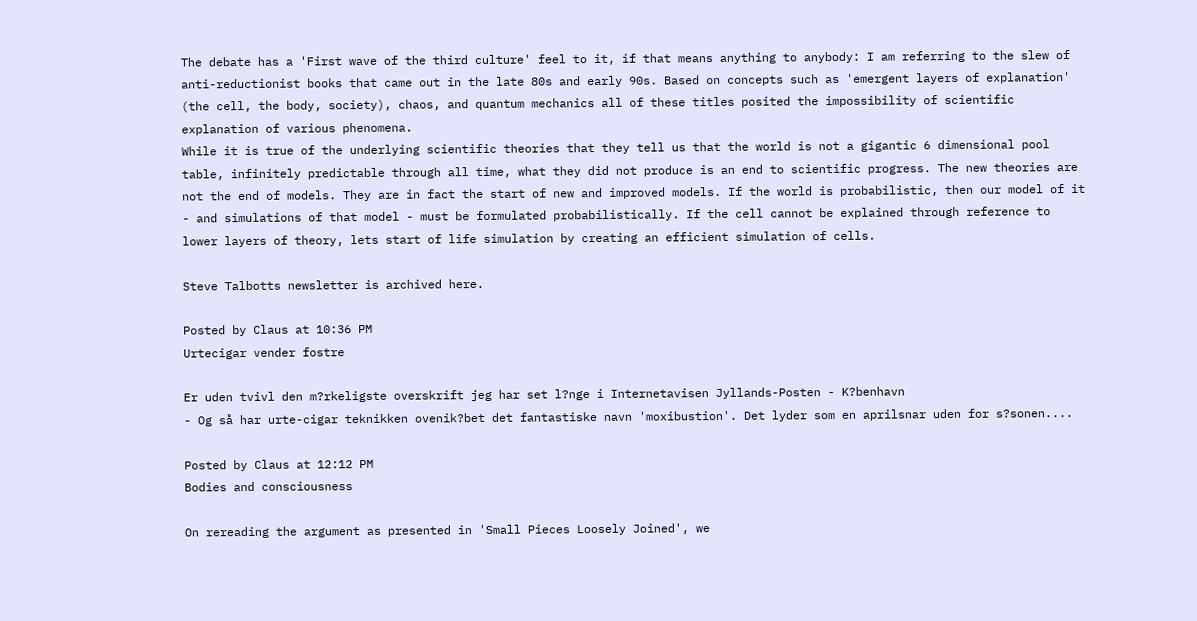The debate has a 'First wave of the third culture' feel to it, if that means anything to anybody: I am referring to the slew of anti-reductionist books that came out in the late 80s and early 90s. Based on concepts such as 'emergent layers of explanation' (the cell, the body, society), chaos, and quantum mechanics all of these titles posited the impossibility of scientific explanation of various phenomena.
While it is true of the underlying scientific theories that they tell us that the world is not a gigantic 6 dimensional pool table, infinitely predictable through all time, what they did not produce is an end to scientific progress. The new theories are not the end of models. They are in fact the start of new and improved models. If the world is probabilistic, then our model of it - and simulations of that model - must be formulated probabilistically. If the cell cannot be explained through reference to lower layers of theory, lets start of life simulation by creating an efficient simulation of cells.

Steve Talbotts newsletter is archived here.

Posted by Claus at 10:36 PM
Urtecigar vender fostre

Er uden tvivl den m?rkeligste overskrift jeg har set l?nge i Internetavisen Jyllands-Posten - K?benhavn
- Og så har urte-cigar teknikken ovenik?bet det fantastiske navn 'moxibustion'. Det lyder som en aprilsnar uden for s?sonen....

Posted by Claus at 12:12 PM
Bodies and consciousness

On rereading the argument as presented in 'Small Pieces Loosely Joined', we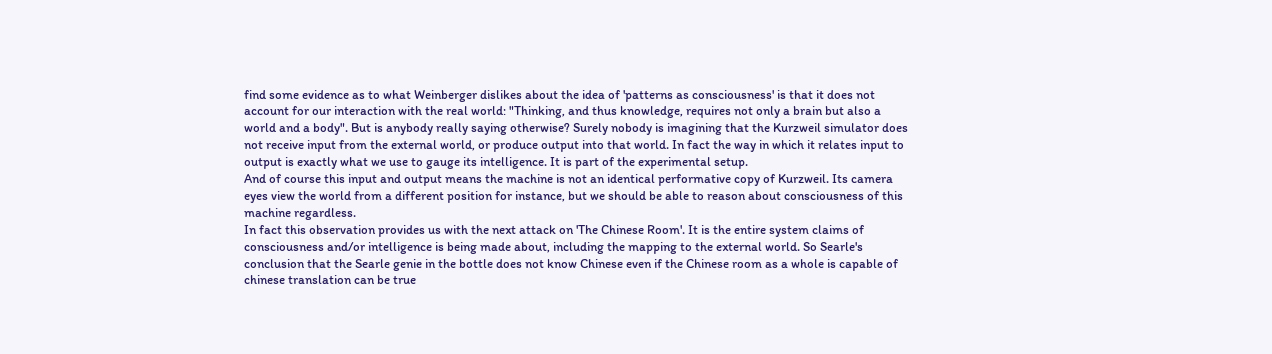find some evidence as to what Weinberger dislikes about the idea of 'patterns as consciousness' is that it does not account for our interaction with the real world: "Thinking, and thus knowledge, requires not only a brain but also a world and a body". But is anybody really saying otherwise? Surely nobody is imagining that the Kurzweil simulator does not receive input from the external world, or produce output into that world. In fact the way in which it relates input to output is exactly what we use to gauge its intelligence. It is part of the experimental setup.
And of course this input and output means the machine is not an identical performative copy of Kurzweil. Its camera eyes view the world from a different position for instance, but we should be able to reason about consciousness of this machine regardless.
In fact this observation provides us with the next attack on 'The Chinese Room'. It is the entire system claims of consciousness and/or intelligence is being made about, including the mapping to the external world. So Searle's conclusion that the Searle genie in the bottle does not know Chinese even if the Chinese room as a whole is capable of chinese translation can be true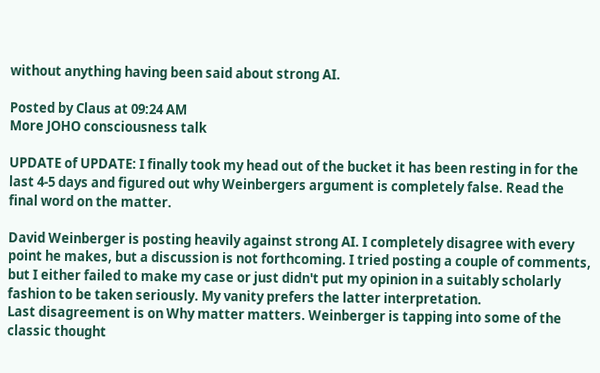without anything having been said about strong AI.

Posted by Claus at 09:24 AM
More JOHO consciousness talk

UPDATE of UPDATE: I finally took my head out of the bucket it has been resting in for the last 4-5 days and figured out why Weinbergers argument is completely false. Read the final word on the matter.

David Weinberger is posting heavily against strong AI. I completely disagree with every point he makes, but a discussion is not forthcoming. I tried posting a couple of comments, but I either failed to make my case or just didn't put my opinion in a suitably scholarly fashion to be taken seriously. My vanity prefers the latter interpretation.
Last disagreement is on Why matter matters. Weinberger is tapping into some of the classic thought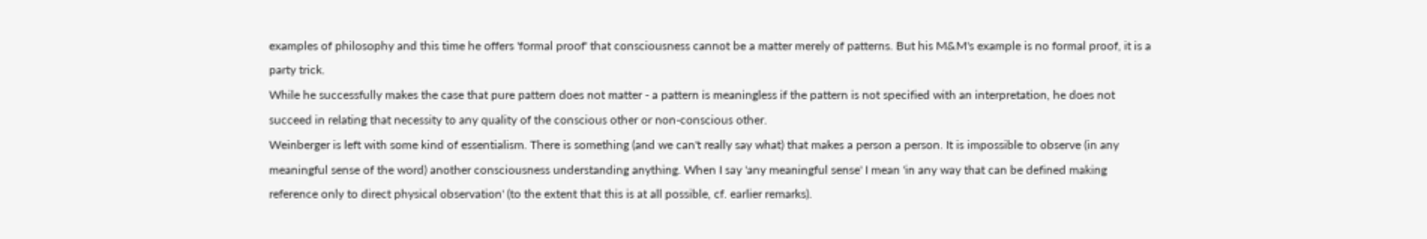examples of philosophy and this time he offers 'formal proof' that consciousness cannot be a matter merely of patterns. But his M&M's example is no formal proof, it is a party trick.
While he successfully makes the case that pure pattern does not matter - a pattern is meaningless if the pattern is not specified with an interpretation, he does not succeed in relating that necessity to any quality of the conscious other or non-conscious other.
Weinberger is left with some kind of essentialism. There is something (and we can't really say what) that makes a person a person. It is impossible to observe (in any meaningful sense of the word) another consciousness understanding anything. When I say 'any meaningful sense' I mean 'in any way that can be defined making reference only to direct physical observation' (to the extent that this is at all possible, cf. earlier remarks).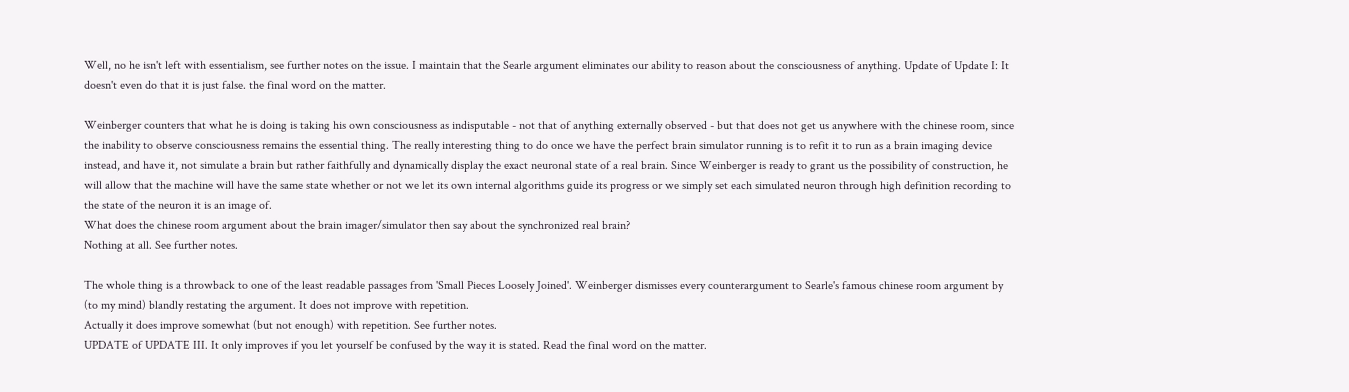Well, no he isn't left with essentialism, see further notes on the issue. I maintain that the Searle argument eliminates our ability to reason about the consciousness of anything. Update of Update I: It doesn't even do that it is just false. the final word on the matter.

Weinberger counters that what he is doing is taking his own consciousness as indisputable - not that of anything externally observed - but that does not get us anywhere with the chinese room, since the inability to observe consciousness remains the essential thing. The really interesting thing to do once we have the perfect brain simulator running is to refit it to run as a brain imaging device instead, and have it, not simulate a brain but rather faithfully and dynamically display the exact neuronal state of a real brain. Since Weinberger is ready to grant us the possibility of construction, he will allow that the machine will have the same state whether or not we let its own internal algorithms guide its progress or we simply set each simulated neuron through high definition recording to the state of the neuron it is an image of.
What does the chinese room argument about the brain imager/simulator then say about the synchronized real brain?
Nothing at all. See further notes.

The whole thing is a throwback to one of the least readable passages from 'Small Pieces Loosely Joined'. Weinberger dismisses every counterargument to Searle's famous chinese room argument by (to my mind) blandly restating the argument. It does not improve with repetition.
Actually it does improve somewhat (but not enough) with repetition. See further notes.
UPDATE of UPDATE III. It only improves if you let yourself be confused by the way it is stated. Read the final word on the matter.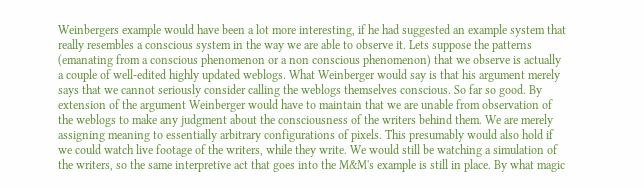Weinbergers example would have been a lot more interesting, if he had suggested an example system that really resembles a conscious system in the way we are able to observe it. Lets suppose the patterns (emanating from a conscious phenomenon or a non conscious phenomenon) that we observe is actually a couple of well-edited highly updated weblogs. What Weinberger would say is that his argument merely says that we cannot seriously consider calling the weblogs themselves conscious. So far so good. By extension of the argument Weinberger would have to maintain that we are unable from observation of the weblogs to make any judgment about the consciousness of the writers behind them. We are merely assigning meaning to essentially arbitrary configurations of pixels. This presumably would also hold if we could watch live footage of the writers, while they write. We would still be watching a simulation of the writers, so the same interpretive act that goes into the M&M's example is still in place. By what magic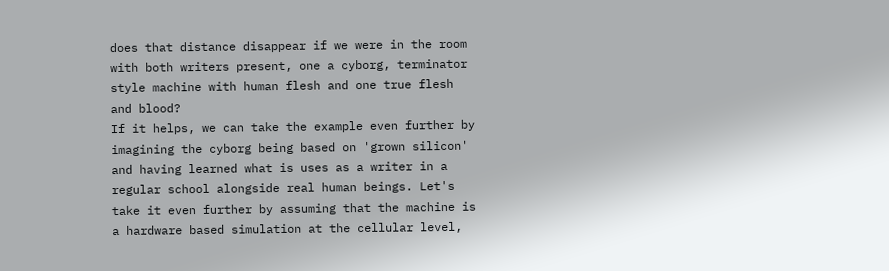does that distance disappear if we were in the room with both writers present, one a cyborg, terminator style machine with human flesh and one true flesh and blood?
If it helps, we can take the example even further by imagining the cyborg being based on 'grown silicon' and having learned what is uses as a writer in a regular school alongside real human beings. Let's take it even further by assuming that the machine is a hardware based simulation at the cellular level,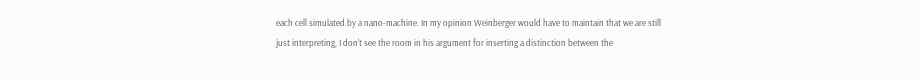each cell simulated by a nano-machine. In my opinion Weinberger would have to maintain that we are still just interpreting, I don't see the room in his argument for inserting a distinction between the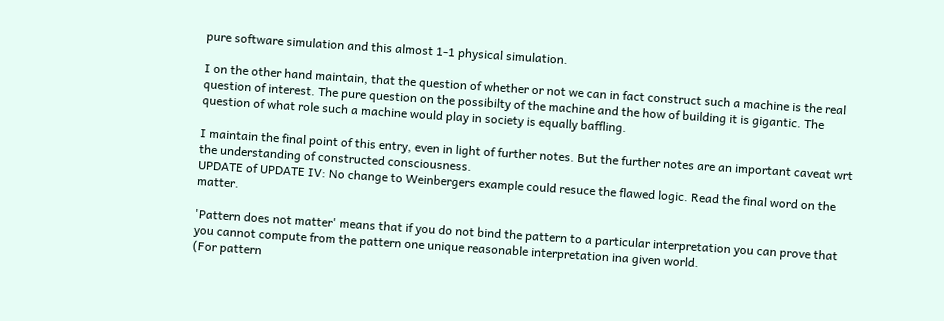pure software simulation and this almost 1-1 physical simulation.

I on the other hand maintain, that the question of whether or not we can in fact construct such a machine is the real question of interest. The pure question on the possibilty of the machine and the how of building it is gigantic. The question of what role such a machine would play in society is equally baffling.

I maintain the final point of this entry, even in light of further notes. But the further notes are an important caveat wrt the understanding of constructed consciousness.
UPDATE of UPDATE IV: No change to Weinbergers example could resuce the flawed logic. Read the final word on the matter.

'Pattern does not matter' means that if you do not bind the pattern to a particular interpretation you can prove that you cannot compute from the pattern one unique reasonable interpretation ina given world.
(For pattern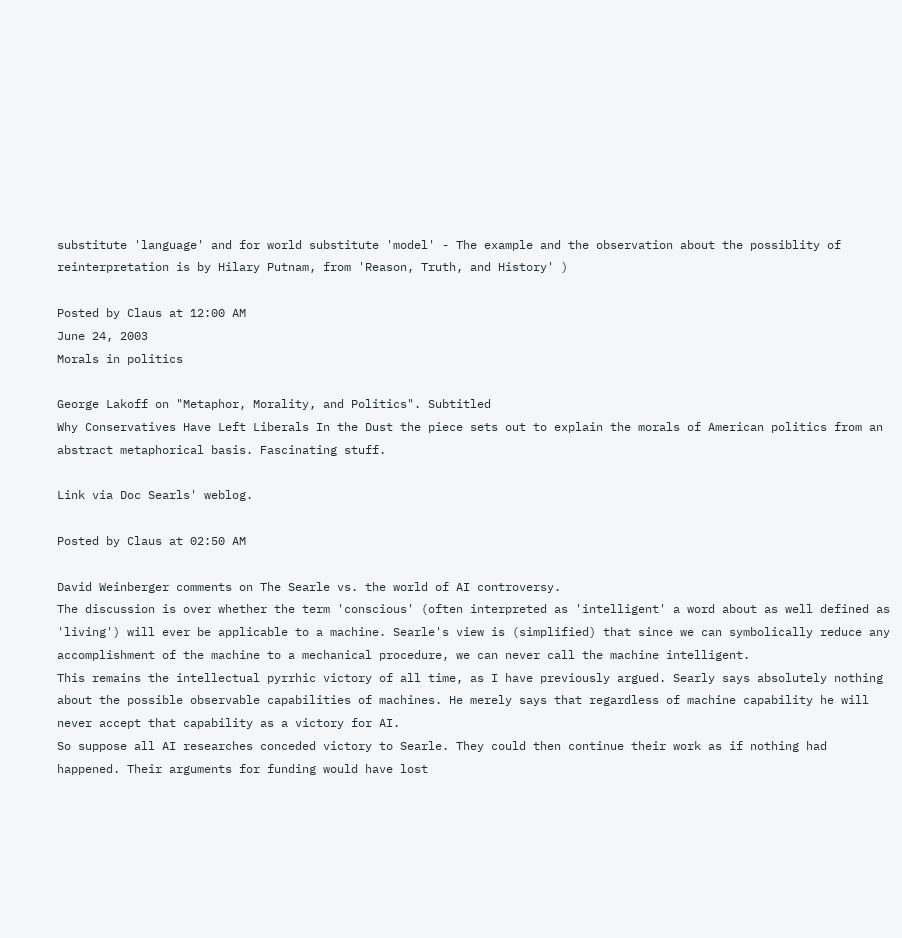substitute 'language' and for world substitute 'model' - The example and the observation about the possiblity of reinterpretation is by Hilary Putnam, from 'Reason, Truth, and History' )

Posted by Claus at 12:00 AM
June 24, 2003
Morals in politics

George Lakoff on "Metaphor, Morality, and Politics". Subtitled
Why Conservatives Have Left Liberals In the Dust the piece sets out to explain the morals of American politics from an abstract metaphorical basis. Fascinating stuff.

Link via Doc Searls' weblog.

Posted by Claus at 02:50 AM

David Weinberger comments on The Searle vs. the world of AI controversy.
The discussion is over whether the term 'conscious' (often interpreted as 'intelligent' a word about as well defined as 'living') will ever be applicable to a machine. Searle's view is (simplified) that since we can symbolically reduce any accomplishment of the machine to a mechanical procedure, we can never call the machine intelligent.
This remains the intellectual pyrrhic victory of all time, as I have previously argued. Searly says absolutely nothing about the possible observable capabilities of machines. He merely says that regardless of machine capability he will never accept that capability as a victory for AI.
So suppose all AI researches conceded victory to Searle. They could then continue their work as if nothing had happened. Their arguments for funding would have lost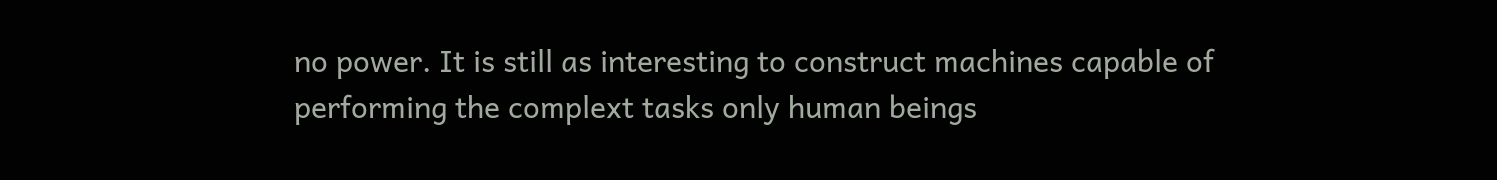no power. It is still as interesting to construct machines capable of performing the complext tasks only human beings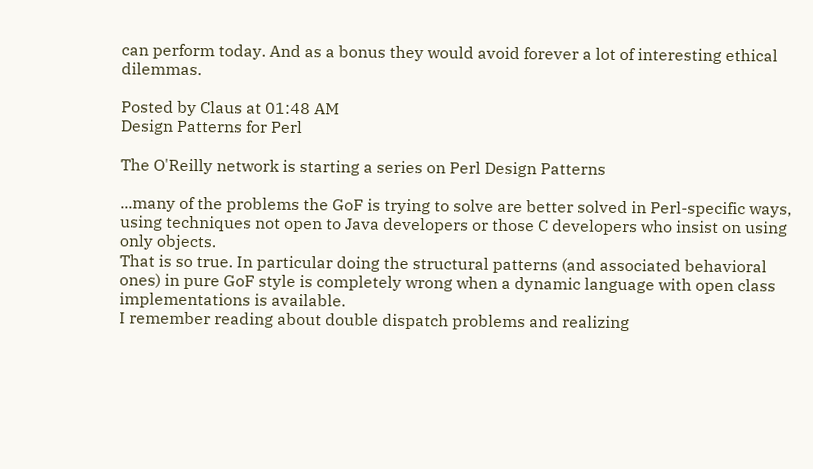can perform today. And as a bonus they would avoid forever a lot of interesting ethical dilemmas.

Posted by Claus at 01:48 AM
Design Patterns for Perl

The O'Reilly network is starting a series on Perl Design Patterns

...many of the problems the GoF is trying to solve are better solved in Perl-specific ways, using techniques not open to Java developers or those C developers who insist on using only objects.
That is so true. In particular doing the structural patterns (and associated behavioral ones) in pure GoF style is completely wrong when a dynamic language with open class implementations is available.
I remember reading about double dispatch problems and realizing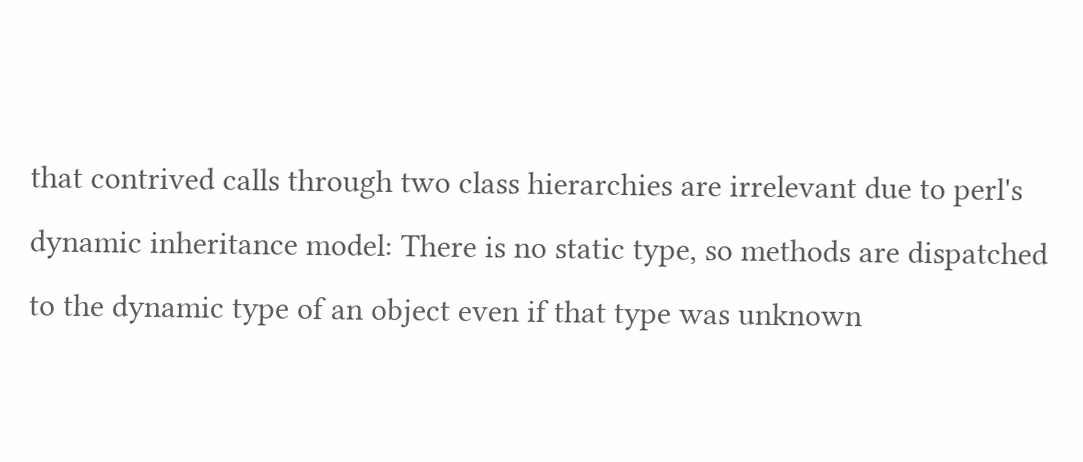that contrived calls through two class hierarchies are irrelevant due to perl's dynamic inheritance model: There is no static type, so methods are dispatched to the dynamic type of an object even if that type was unknown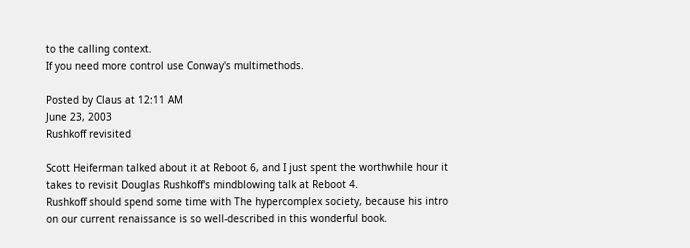to the calling context.
If you need more control use Conway's multimethods.

Posted by Claus at 12:11 AM
June 23, 2003
Rushkoff revisited

Scott Heiferman talked about it at Reboot 6, and I just spent the worthwhile hour it takes to revisit Douglas Rushkoff's mindblowing talk at Reboot 4.
Rushkoff should spend some time with The hypercomplex society, because his intro on our current renaissance is so well-described in this wonderful book.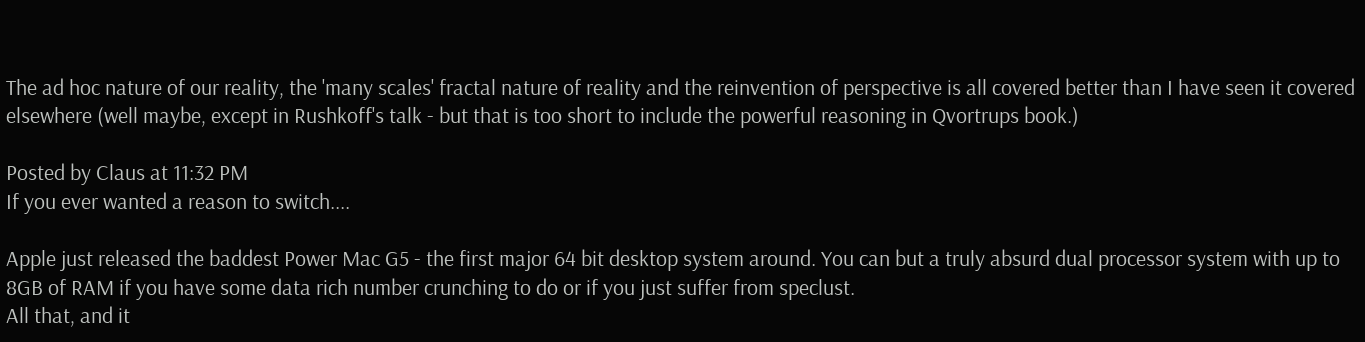The ad hoc nature of our reality, the 'many scales' fractal nature of reality and the reinvention of perspective is all covered better than I have seen it covered elsewhere (well maybe, except in Rushkoff's talk - but that is too short to include the powerful reasoning in Qvortrups book.)

Posted by Claus at 11:32 PM
If you ever wanted a reason to switch....

Apple just released the baddest Power Mac G5 - the first major 64 bit desktop system around. You can but a truly absurd dual processor system with up to 8GB of RAM if you have some data rich number crunching to do or if you just suffer from speclust.
All that, and it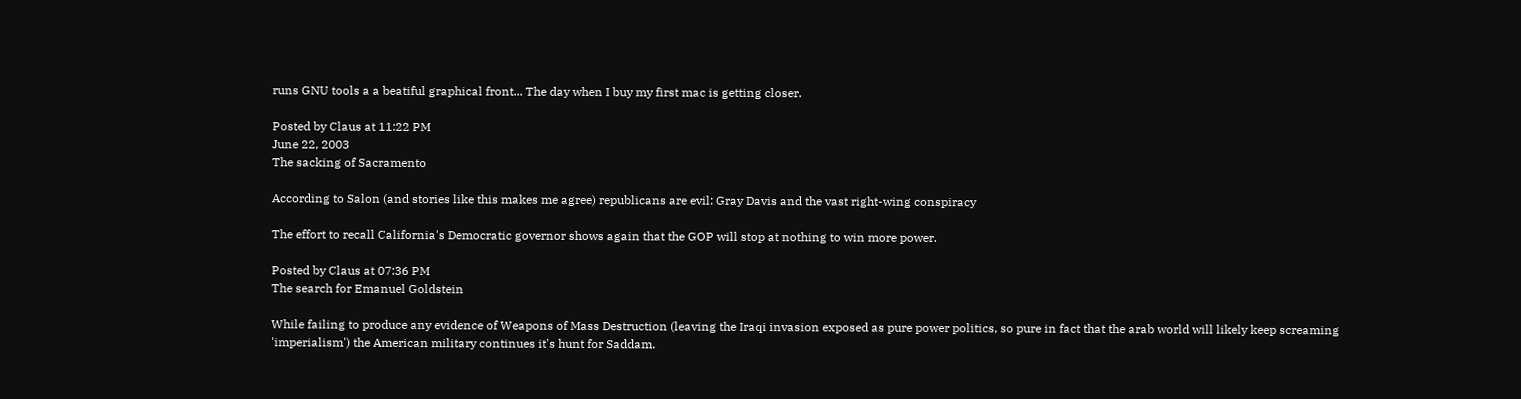runs GNU tools a a beatiful graphical front... The day when I buy my first mac is getting closer.

Posted by Claus at 11:22 PM
June 22, 2003
The sacking of Sacramento

According to Salon (and stories like this makes me agree) republicans are evil: Gray Davis and the vast right-wing conspiracy

The effort to recall California's Democratic governor shows again that the GOP will stop at nothing to win more power.

Posted by Claus at 07:36 PM
The search for Emanuel Goldstein

While failing to produce any evidence of Weapons of Mass Destruction (leaving the Iraqi invasion exposed as pure power politics, so pure in fact that the arab world will likely keep screaming 'imperialism') the American military continues it's hunt for Saddam.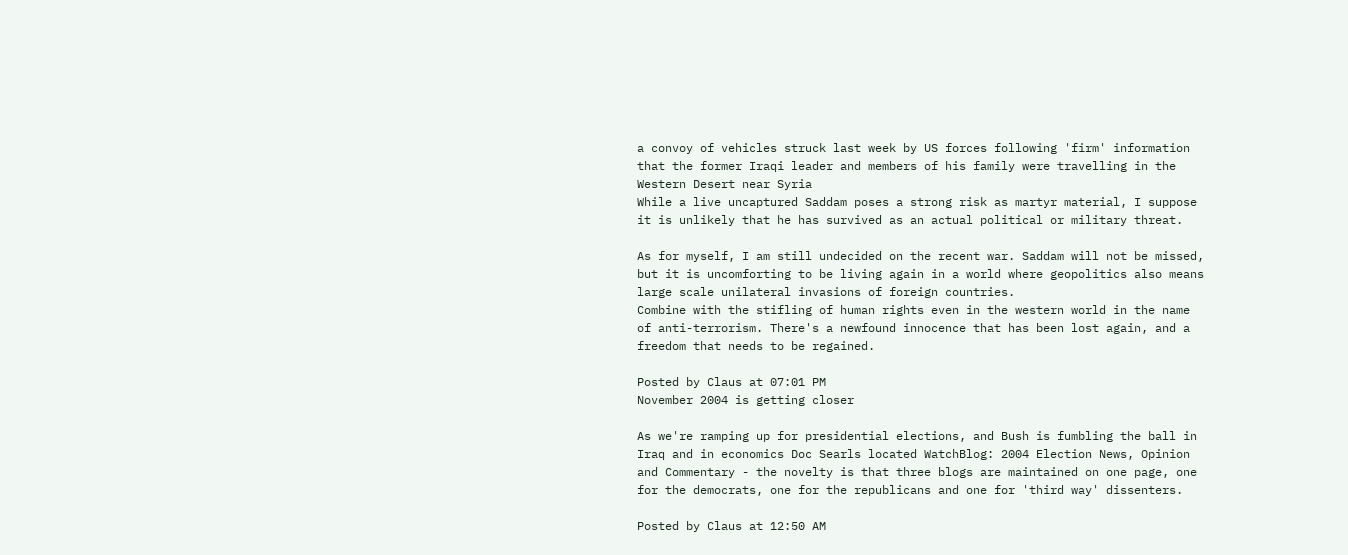a convoy of vehicles struck last week by US forces following 'firm' information that the former Iraqi leader and members of his family were travelling in the Western Desert near Syria
While a live uncaptured Saddam poses a strong risk as martyr material, I suppose it is unlikely that he has survived as an actual political or military threat.

As for myself, I am still undecided on the recent war. Saddam will not be missed, but it is uncomforting to be living again in a world where geopolitics also means large scale unilateral invasions of foreign countries.
Combine with the stifling of human rights even in the western world in the name of anti-terrorism. There's a newfound innocence that has been lost again, and a freedom that needs to be regained.

Posted by Claus at 07:01 PM
November 2004 is getting closer

As we're ramping up for presidential elections, and Bush is fumbling the ball in Iraq and in economics Doc Searls located WatchBlog: 2004 Election News, Opinion and Commentary - the novelty is that three blogs are maintained on one page, one for the democrats, one for the republicans and one for 'third way' dissenters.

Posted by Claus at 12:50 AM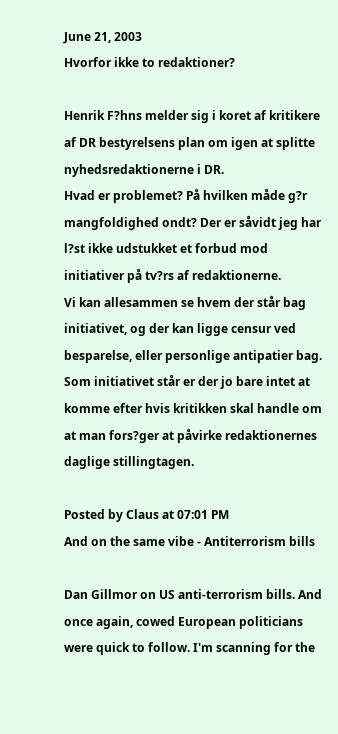June 21, 2003
Hvorfor ikke to redaktioner?

Henrik F?hns melder sig i koret af kritikere af DR bestyrelsens plan om igen at splitte nyhedsredaktionerne i DR.
Hvad er problemet? På hvilken måde g?r mangfoldighed ondt? Der er såvidt jeg har l?st ikke udstukket et forbud mod initiativer på tv?rs af redaktionerne.
Vi kan allesammen se hvem der står bag initiativet, og der kan ligge censur ved besparelse, eller personlige antipatier bag. Som initiativet står er der jo bare intet at komme efter hvis kritikken skal handle om at man fors?ger at påvirke redaktionernes daglige stillingtagen.

Posted by Claus at 07:01 PM
And on the same vibe - Antiterrorism bills

Dan Gillmor on US anti-terrorism bills. And once again, cowed European politicians were quick to follow. I'm scanning for the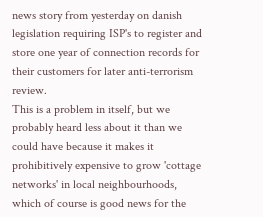news story from yesterday on danish legislation requiring ISP's to register and store one year of connection records for their customers for later anti-terrorism review.
This is a problem in itself, but we probably heard less about it than we could have because it makes it prohibitively expensive to grow 'cottage networks' in local neighbourhoods, which of course is good news for the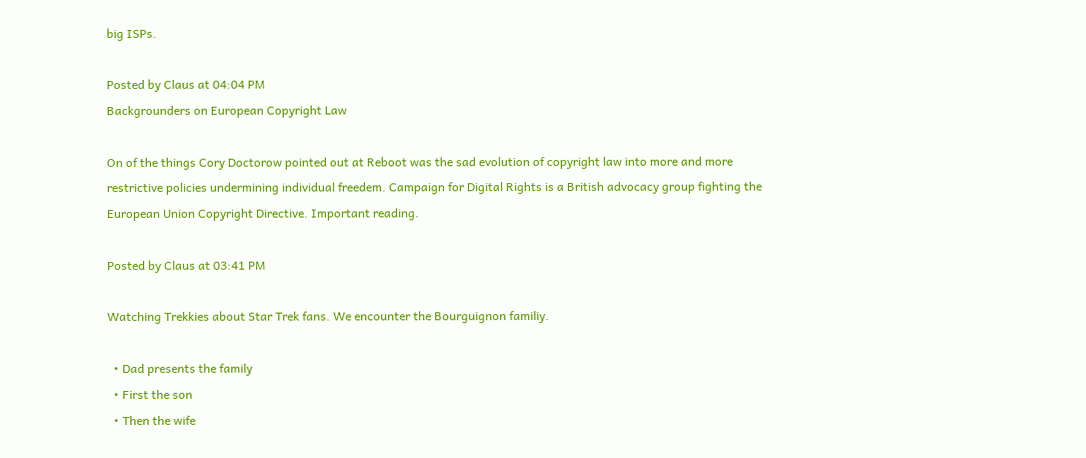big ISPs.

Posted by Claus at 04:04 PM
Backgrounders on European Copyright Law

On of the things Cory Doctorow pointed out at Reboot was the sad evolution of copyright law into more and more restrictive policies undermining individual freedem. Campaign for Digital Rights is a British advocacy group fighting the European Union Copyright Directive. Important reading.

Posted by Claus at 03:41 PM

Watching Trekkies about Star Trek fans. We encounter the Bourguignon familiy.

  • Dad presents the family
  • First the son
  • Then the wife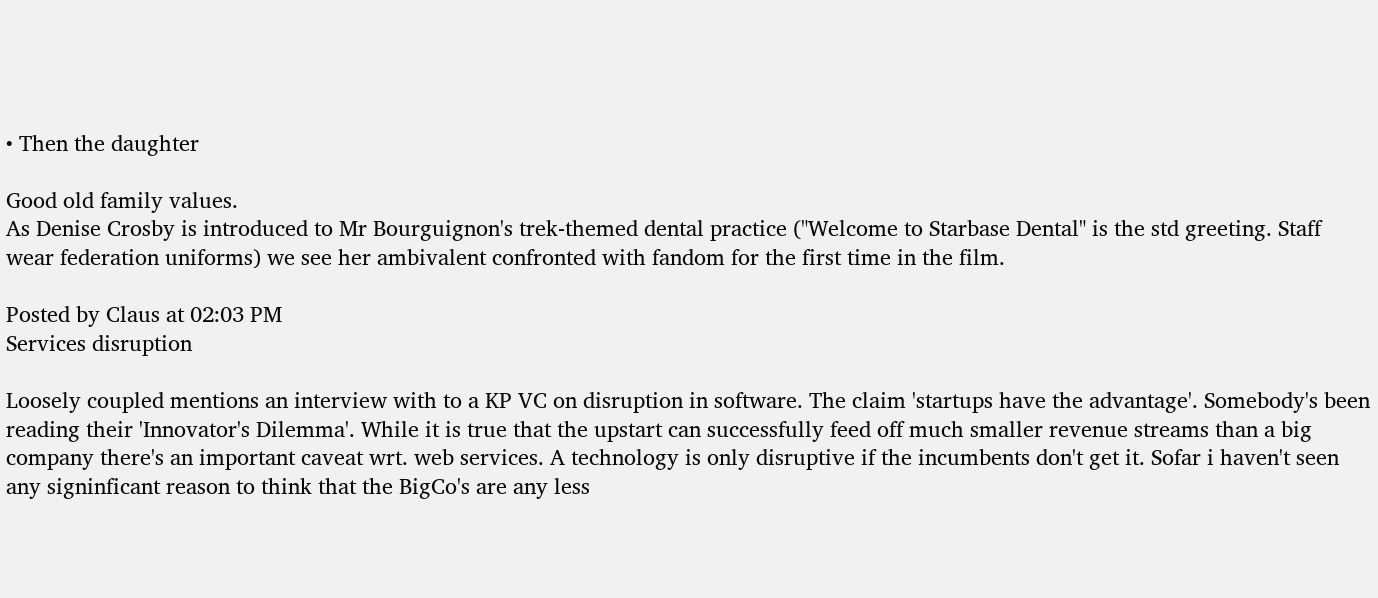• Then the daughter

Good old family values.
As Denise Crosby is introduced to Mr Bourguignon's trek-themed dental practice ("Welcome to Starbase Dental" is the std greeting. Staff wear federation uniforms) we see her ambivalent confronted with fandom for the first time in the film.

Posted by Claus at 02:03 PM
Services disruption

Loosely coupled mentions an interview with to a KP VC on disruption in software. The claim 'startups have the advantage'. Somebody's been reading their 'Innovator's Dilemma'. While it is true that the upstart can successfully feed off much smaller revenue streams than a big company there's an important caveat wrt. web services. A technology is only disruptive if the incumbents don't get it. Sofar i haven't seen any signinficant reason to think that the BigCo's are any less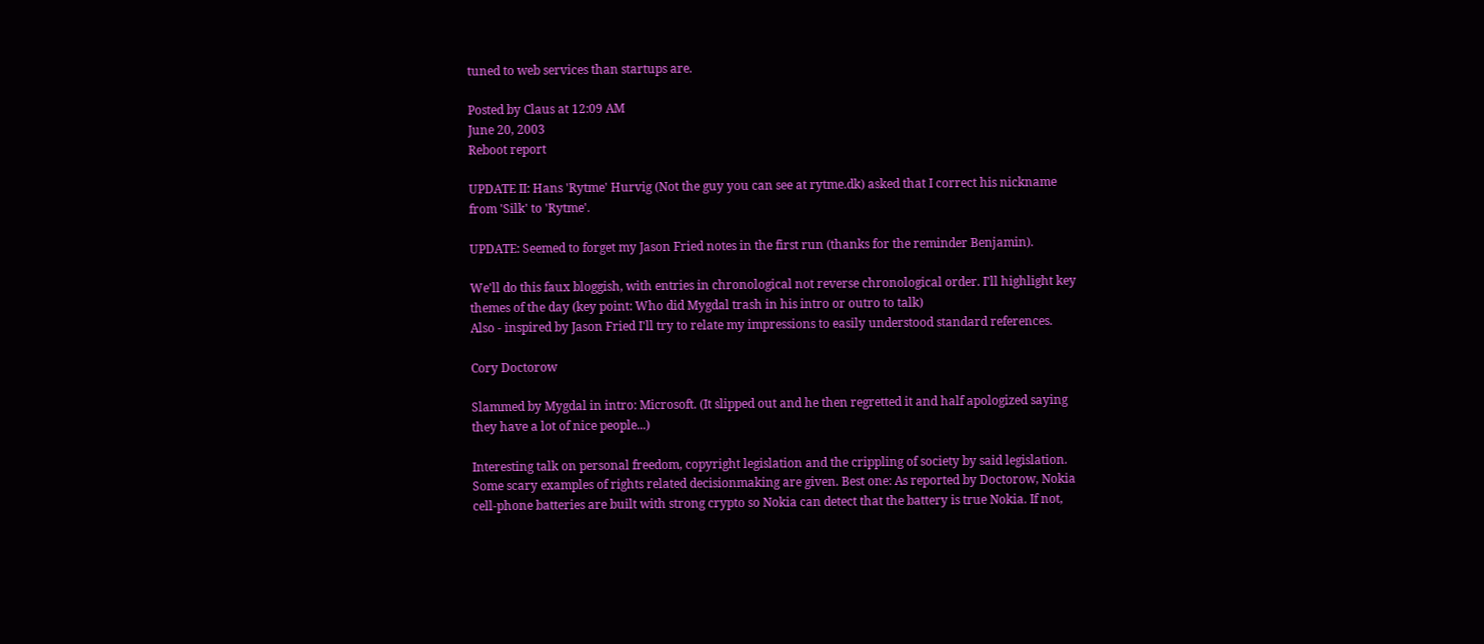tuned to web services than startups are.

Posted by Claus at 12:09 AM
June 20, 2003
Reboot report

UPDATE II: Hans 'Rytme' Hurvig (Not the guy you can see at rytme.dk) asked that I correct his nickname from 'Silk' to 'Rytme'.

UPDATE: Seemed to forget my Jason Fried notes in the first run (thanks for the reminder Benjamin).

We'll do this faux bloggish, with entries in chronological not reverse chronological order. I'll highlight key themes of the day (key point: Who did Mygdal trash in his intro or outro to talk)
Also - inspired by Jason Fried I'll try to relate my impressions to easily understood standard references.

Cory Doctorow

Slammed by Mygdal in intro: Microsoft. (It slipped out and he then regretted it and half apologized saying they have a lot of nice people...)

Interesting talk on personal freedom, copyright legislation and the crippling of society by said legislation. Some scary examples of rights related decisionmaking are given. Best one: As reported by Doctorow, Nokia cell-phone batteries are built with strong crypto so Nokia can detect that the battery is true Nokia. If not,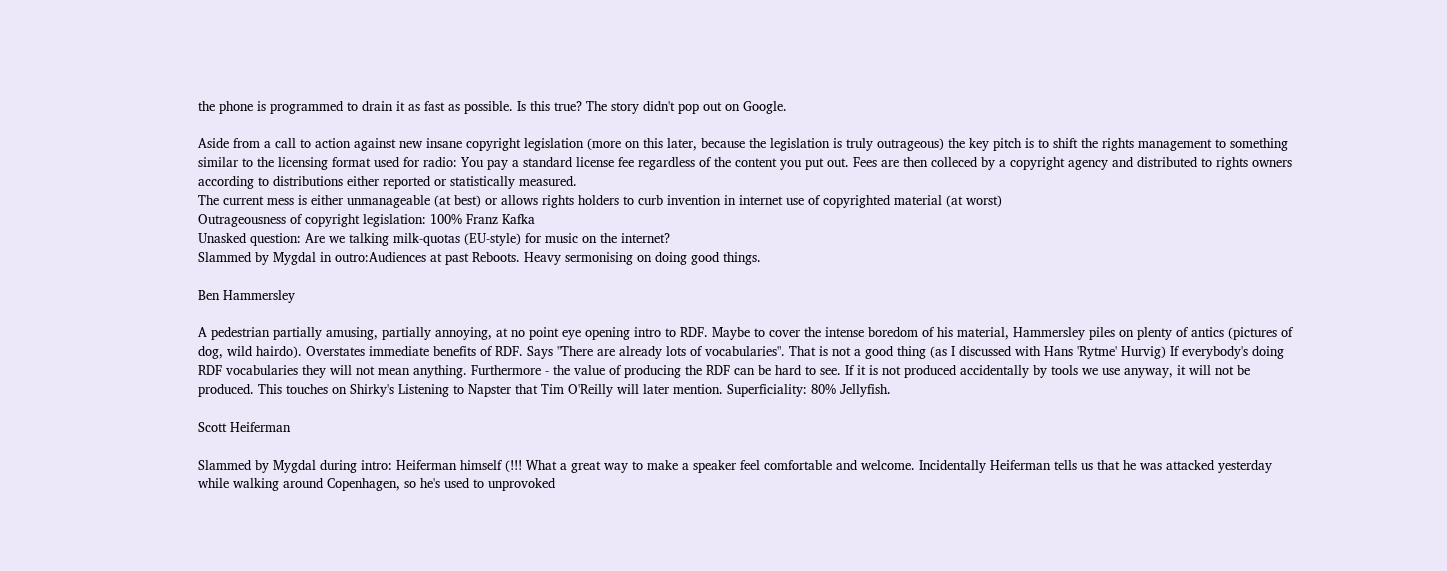the phone is programmed to drain it as fast as possible. Is this true? The story didn't pop out on Google.

Aside from a call to action against new insane copyright legislation (more on this later, because the legislation is truly outrageous) the key pitch is to shift the rights management to something similar to the licensing format used for radio: You pay a standard license fee regardless of the content you put out. Fees are then colleced by a copyright agency and distributed to rights owners according to distributions either reported or statistically measured.
The current mess is either unmanageable (at best) or allows rights holders to curb invention in internet use of copyrighted material (at worst)
Outrageousness of copyright legislation: 100% Franz Kafka
Unasked question: Are we talking milk-quotas (EU-style) for music on the internet?
Slammed by Mygdal in outro:Audiences at past Reboots. Heavy sermonising on doing good things.

Ben Hammersley

A pedestrian partially amusing, partially annoying, at no point eye opening intro to RDF. Maybe to cover the intense boredom of his material, Hammersley piles on plenty of antics (pictures of dog, wild hairdo). Overstates immediate benefits of RDF. Says "There are already lots of vocabularies". That is not a good thing (as I discussed with Hans 'Rytme' Hurvig) If everybody's doing RDF vocabularies they will not mean anything. Furthermore - the value of producing the RDF can be hard to see. If it is not produced accidentally by tools we use anyway, it will not be produced. This touches on Shirky's Listening to Napster that Tim O'Reilly will later mention. Superficiality: 80% Jellyfish.

Scott Heiferman

Slammed by Mygdal during intro: Heiferman himself (!!! What a great way to make a speaker feel comfortable and welcome. Incidentally Heiferman tells us that he was attacked yesterday while walking around Copenhagen, so he's used to unprovoked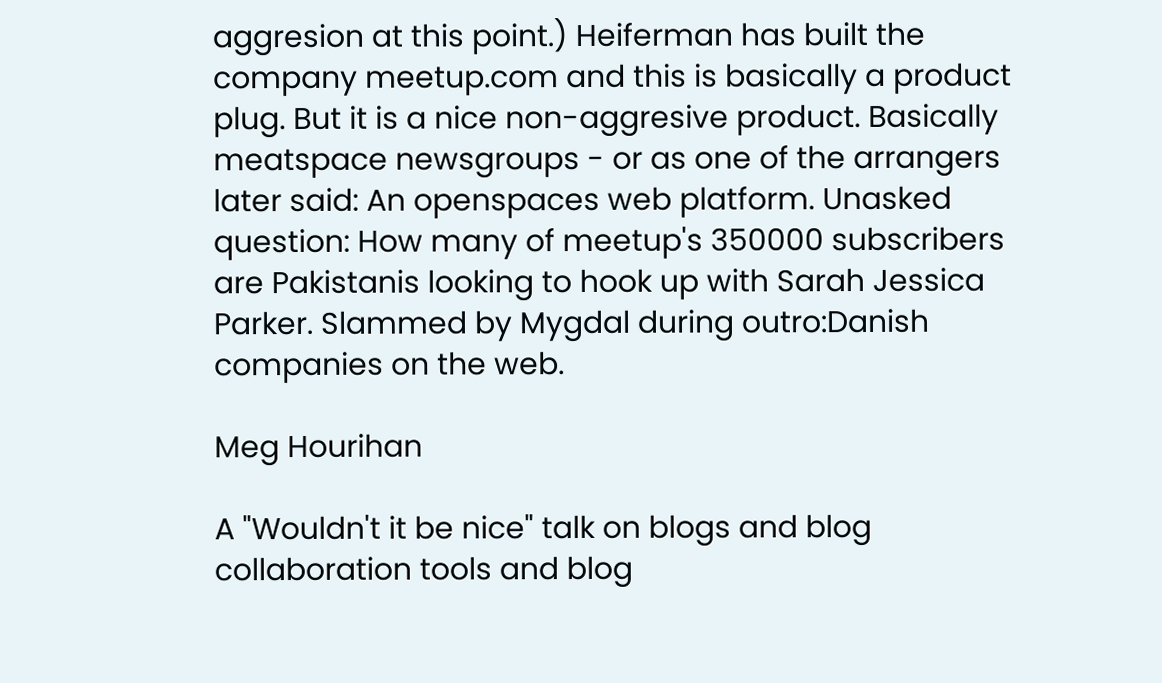aggresion at this point.) Heiferman has built the company meetup.com and this is basically a product plug. But it is a nice non-aggresive product. Basically meatspace newsgroups - or as one of the arrangers later said: An openspaces web platform. Unasked question: How many of meetup's 350000 subscribers are Pakistanis looking to hook up with Sarah Jessica Parker. Slammed by Mygdal during outro:Danish companies on the web.

Meg Hourihan

A "Wouldn't it be nice" talk on blogs and blog collaboration tools and blog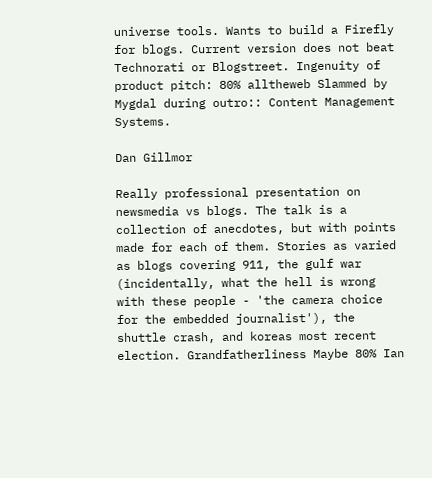universe tools. Wants to build a Firefly for blogs. Current version does not beat Technorati or Blogstreet. Ingenuity of product pitch: 80% alltheweb Slammed by Mygdal during outro:: Content Management Systems.

Dan Gillmor

Really professional presentation on newsmedia vs blogs. The talk is a collection of anecdotes, but with points made for each of them. Stories as varied as blogs covering 911, the gulf war (incidentally, what the hell is wrong with these people - 'the camera choice for the embedded journalist'), the shuttle crash, and koreas most recent election. Grandfatherliness Maybe 80% Ian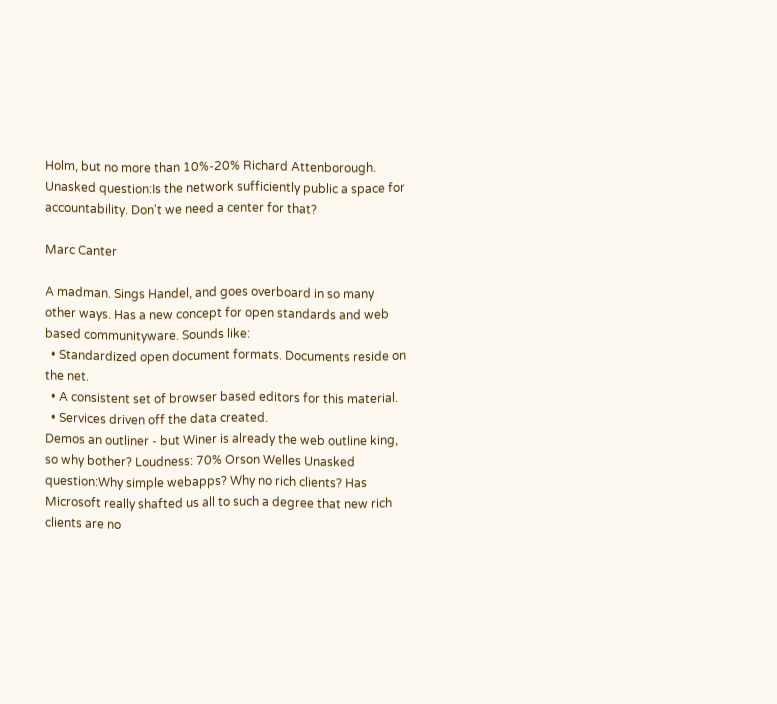Holm, but no more than 10%-20% Richard Attenborough. Unasked question:Is the network sufficiently public a space for accountability. Don't we need a center for that?

Marc Canter

A madman. Sings Handel, and goes overboard in so many other ways. Has a new concept for open standards and web based communityware. Sounds like:
  • Standardized open document formats. Documents reside on the net.
  • A consistent set of browser based editors for this material.
  • Services driven off the data created.
Demos an outliner - but Winer is already the web outline king, so why bother? Loudness: 70% Orson Welles Unasked question:Why simple webapps? Why no rich clients? Has Microsoft really shafted us all to such a degree that new rich clients are no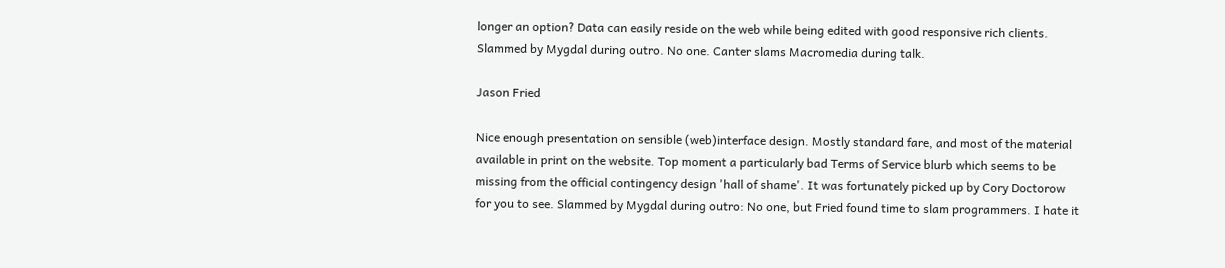longer an option? Data can easily reside on the web while being edited with good responsive rich clients. Slammed by Mygdal during outro. No one. Canter slams Macromedia during talk.

Jason Fried

Nice enough presentation on sensible (web)interface design. Mostly standard fare, and most of the material available in print on the website. Top moment a particularly bad Terms of Service blurb which seems to be missing from the official contingency design 'hall of shame'. It was fortunately picked up by Cory Doctorow for you to see. Slammed by Mygdal during outro: No one, but Fried found time to slam programmers. I hate it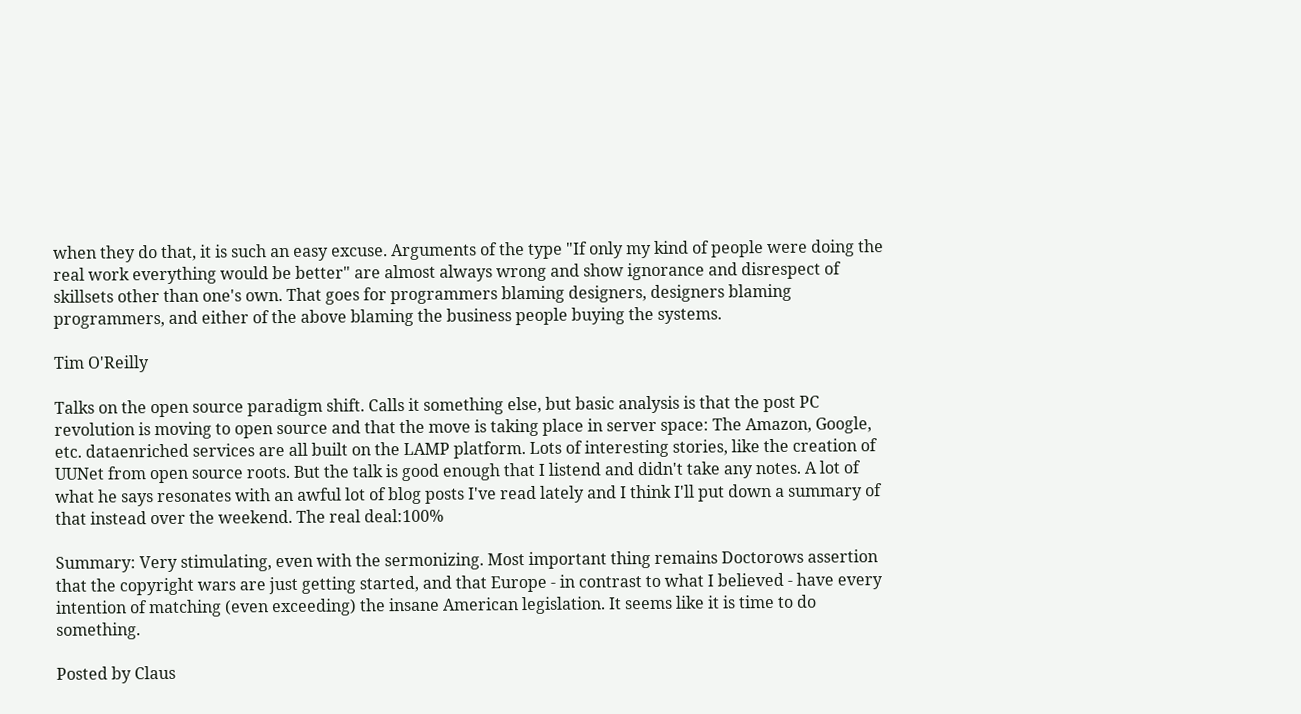when they do that, it is such an easy excuse. Arguments of the type "If only my kind of people were doing the real work everything would be better" are almost always wrong and show ignorance and disrespect of skillsets other than one's own. That goes for programmers blaming designers, designers blaming programmers, and either of the above blaming the business people buying the systems.

Tim O'Reilly

Talks on the open source paradigm shift. Calls it something else, but basic analysis is that the post PC revolution is moving to open source and that the move is taking place in server space: The Amazon, Google, etc. dataenriched services are all built on the LAMP platform. Lots of interesting stories, like the creation of UUNet from open source roots. But the talk is good enough that I listend and didn't take any notes. A lot of what he says resonates with an awful lot of blog posts I've read lately and I think I'll put down a summary of that instead over the weekend. The real deal:100%

Summary: Very stimulating, even with the sermonizing. Most important thing remains Doctorows assertion that the copyright wars are just getting started, and that Europe - in contrast to what I believed - have every intention of matching (even exceeding) the insane American legislation. It seems like it is time to do something.

Posted by Claus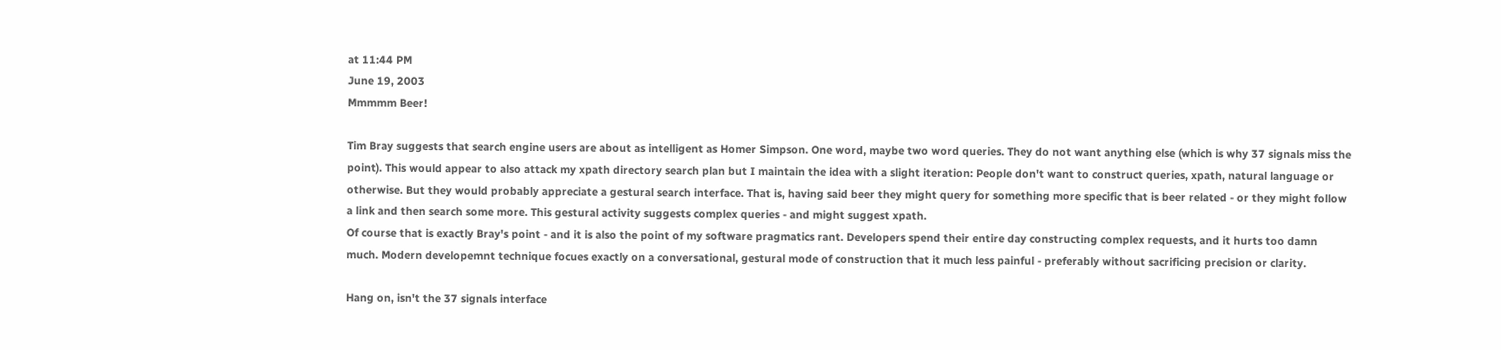at 11:44 PM
June 19, 2003
Mmmmm Beer!

Tim Bray suggests that search engine users are about as intelligent as Homer Simpson. One word, maybe two word queries. They do not want anything else (which is why 37 signals miss the point). This would appear to also attack my xpath directory search plan but I maintain the idea with a slight iteration: People don't want to construct queries, xpath, natural language or otherwise. But they would probably appreciate a gestural search interface. That is, having said beer they might query for something more specific that is beer related - or they might follow a link and then search some more. This gestural activity suggests complex queries - and might suggest xpath.
Of course that is exactly Bray's point - and it is also the point of my software pragmatics rant. Developers spend their entire day constructing complex requests, and it hurts too damn much. Modern developemnt technique focues exactly on a conversational, gestural mode of construction that it much less painful - preferably without sacrificing precision or clarity.

Hang on, isn't the 37 signals interface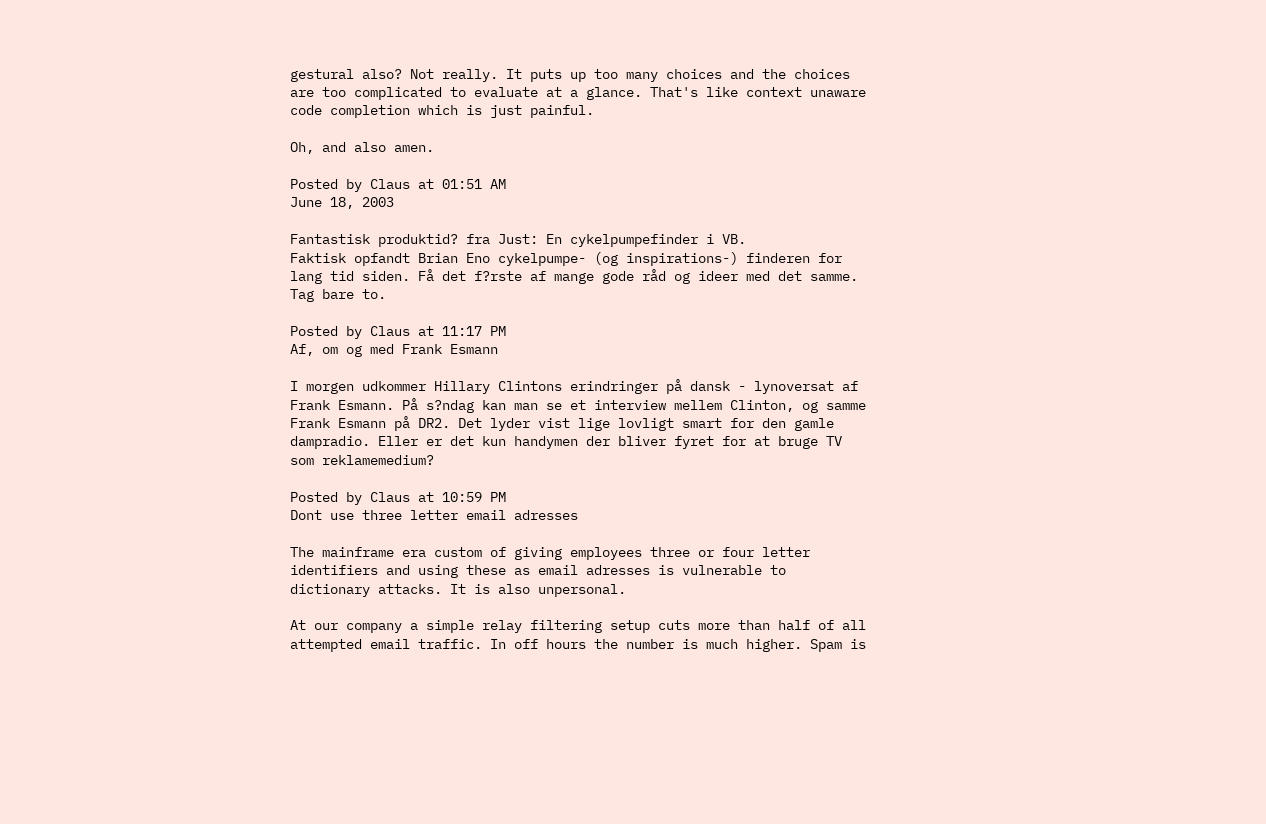gestural also? Not really. It puts up too many choices and the choices are too complicated to evaluate at a glance. That's like context unaware code completion which is just painful.

Oh, and also amen.

Posted by Claus at 01:51 AM
June 18, 2003

Fantastisk produktid? fra Just: En cykelpumpefinder i VB.
Faktisk opfandt Brian Eno cykelpumpe- (og inspirations-) finderen for lang tid siden. Få det f?rste af mange gode råd og ideer med det samme. Tag bare to.

Posted by Claus at 11:17 PM
Af, om og med Frank Esmann

I morgen udkommer Hillary Clintons erindringer på dansk - lynoversat af Frank Esmann. På s?ndag kan man se et interview mellem Clinton, og samme Frank Esmann på DR2. Det lyder vist lige lovligt smart for den gamle dampradio. Eller er det kun handymen der bliver fyret for at bruge TV som reklamemedium?

Posted by Claus at 10:59 PM
Dont use three letter email adresses

The mainframe era custom of giving employees three or four letter identifiers and using these as email adresses is vulnerable to dictionary attacks. It is also unpersonal.

At our company a simple relay filtering setup cuts more than half of all attempted email traffic. In off hours the number is much higher. Spam is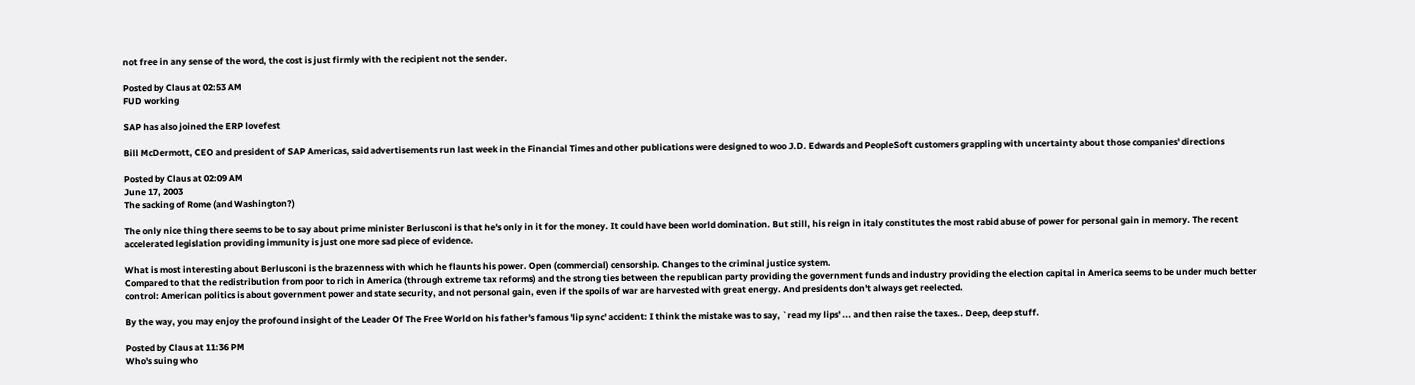not free in any sense of the word, the cost is just firmly with the recipient not the sender.

Posted by Claus at 02:53 AM
FUD working

SAP has also joined the ERP lovefest

Bill McDermott, CEO and president of SAP Americas, said advertisements run last week in the Financial Times and other publications were designed to woo J.D. Edwards and PeopleSoft customers grappling with uncertainty about those companies' directions

Posted by Claus at 02:09 AM
June 17, 2003
The sacking of Rome (and Washington?)

The only nice thing there seems to be to say about prime minister Berlusconi is that he's only in it for the money. It could have been world domination. But still, his reign in italy constitutes the most rabid abuse of power for personal gain in memory. The recent accelerated legislation providing immunity is just one more sad piece of evidence.

What is most interesting about Berlusconi is the brazenness with which he flaunts his power. Open (commercial) censorship. Changes to the criminal justice system.
Compared to that the redistribution from poor to rich in America (through extreme tax reforms) and the strong ties between the republican party providing the government funds and industry providing the election capital in America seems to be under much better control: American politics is about government power and state security, and not personal gain, even if the spoils of war are harvested with great energy. And presidents don't always get reelected.

By the way, you may enjoy the profound insight of the Leader Of The Free World on his father's famous 'lip sync' accident: I think the mistake was to say, `read my lips' ... and then raise the taxes.. Deep, deep stuff.

Posted by Claus at 11:36 PM
Who's suing who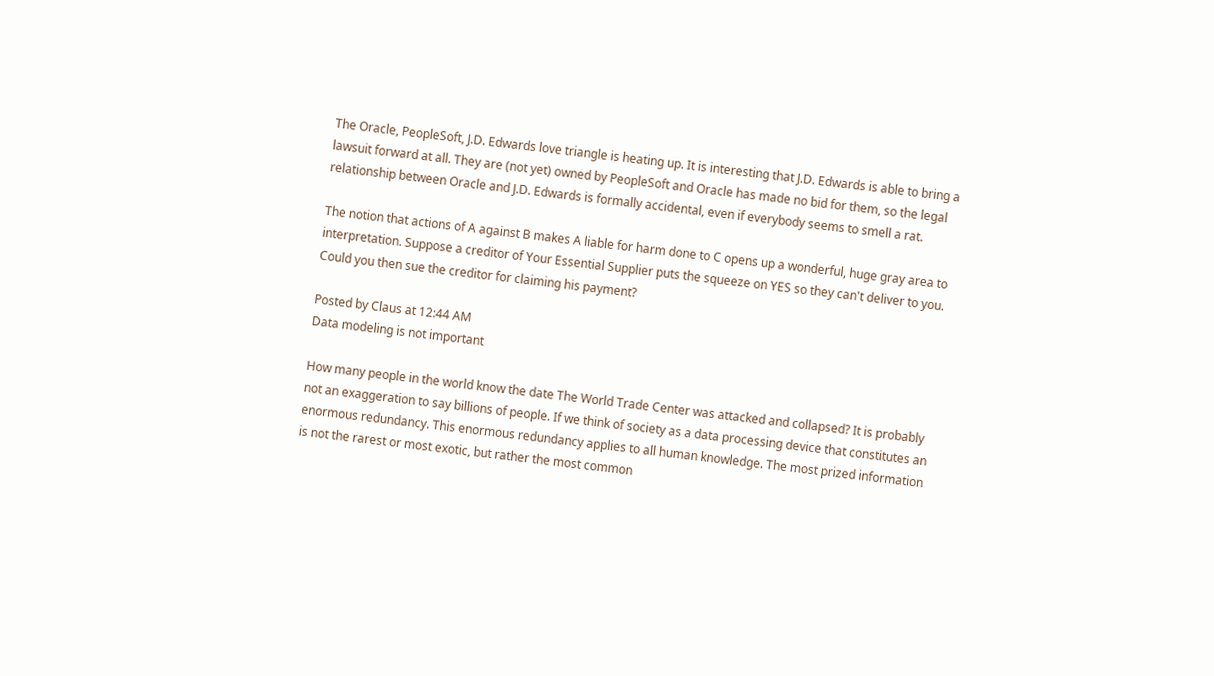The Oracle, PeopleSoft, J.D. Edwards love triangle is heating up. It is interesting that J.D. Edwards is able to bring a lawsuit forward at all. They are (not yet) owned by PeopleSoft and Oracle has made no bid for them, so the legal relationship between Oracle and J.D. Edwards is formally accidental, even if everybody seems to smell a rat.

The notion that actions of A against B makes A liable for harm done to C opens up a wonderful, huge gray area to interpretation. Suppose a creditor of Your Essential Supplier puts the squeeze on YES so they can't deliver to you. Could you then sue the creditor for claiming his payment?

Posted by Claus at 12:44 AM
Data modeling is not important

How many people in the world know the date The World Trade Center was attacked and collapsed? It is probably not an exaggeration to say billions of people. If we think of society as a data processing device that constitutes an enormous redundancy. This enormous redundancy applies to all human knowledge. The most prized information is not the rarest or most exotic, but rather the most common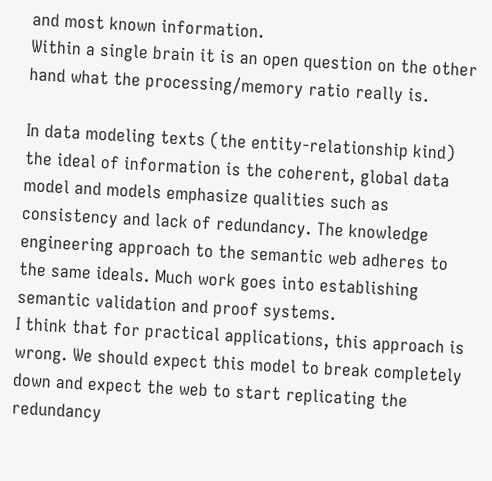and most known information.
Within a single brain it is an open question on the other hand what the processing/memory ratio really is.

In data modeling texts (the entity-relationship kind) the ideal of information is the coherent, global data model and models emphasize qualities such as consistency and lack of redundancy. The knowledge engineering approach to the semantic web adheres to the same ideals. Much work goes into establishing semantic validation and proof systems.
I think that for practical applications, this approach is wrong. We should expect this model to break completely down and expect the web to start replicating the redundancy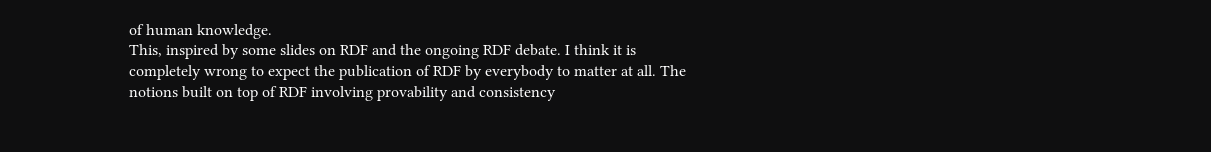of human knowledge.
This, inspired by some slides on RDF and the ongoing RDF debate. I think it is completely wrong to expect the publication of RDF by everybody to matter at all. The notions built on top of RDF involving provability and consistency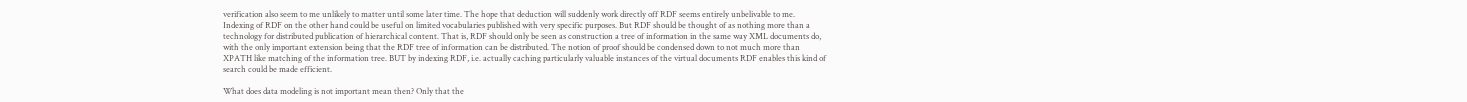verification also seem to me unlikely to matter until some later time. The hope that deduction will suddenly work directly off RDF seems entirely unbelivable to me.
Indexing of RDF on the other hand could be useful on limited vocabularies published with very specific purposes. But RDF should be thought of as nothing more than a technology for distributed publication of hierarchical content. That is, RDF should only be seen as construction a tree of information in the same way XML documents do, with the only important extension being that the RDF tree of information can be distributed. The notion of proof should be condensed down to not much more than XPATH like matching of the information tree. BUT by indexing RDF, i.e. actually caching particularly valuable instances of the virtual documents RDF enables this kind of search could be made efficient.

What does data modeling is not important mean then? Only that the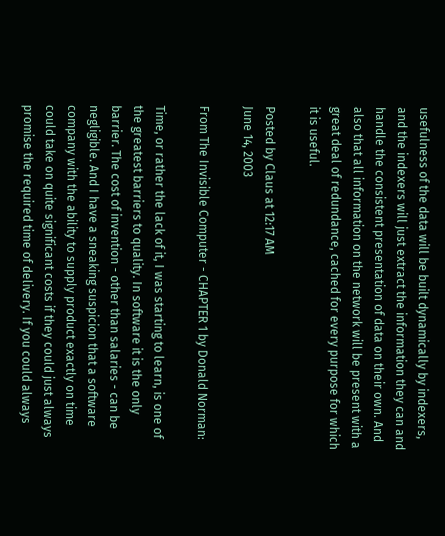usefulness of the data will be built dynamically by indexers, and the indexers will just extract the information they can and handle the consistent presentation of data on their own. And also that all information on the network will be present with a great deal of redundance, cached for every purpose for which it is useful.

Posted by Claus at 12:17 AM
June 14, 2003

From The Invisible Computer - CHAPTER 1 by Donald Norman:

Time, or rather the lack of it, I was starting to learn, is one of the greatest barriers to quality. In software it is the only barrier. The cost of invention - other than salaries - can be negligible. And I have a sneaking suspicion that a software company with the ability to supply product exactly on time could take on quite significant costs if they could just always promise the required time of delivery. If you could always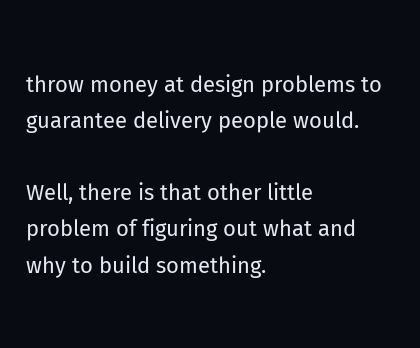throw money at design problems to guarantee delivery people would.

Well, there is that other little problem of figuring out what and why to build something.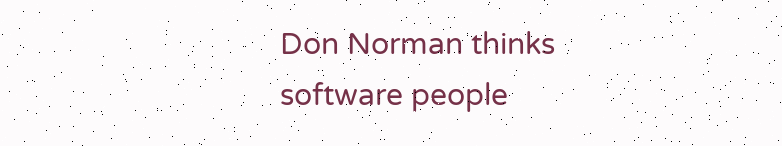Don Norman thinks software people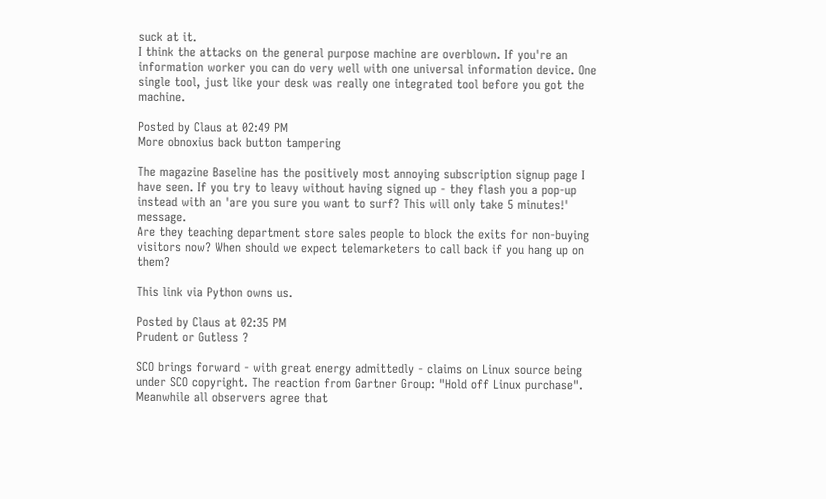suck at it.
I think the attacks on the general purpose machine are overblown. If you're an information worker you can do very well with one universal information device. One single tool, just like your desk was really one integrated tool before you got the machine.

Posted by Claus at 02:49 PM
More obnoxius back button tampering

The magazine Baseline has the positively most annoying subscription signup page I have seen. If you try to leavy without having signed up - they flash you a pop-up instead with an 'are you sure you want to surf? This will only take 5 minutes!' message.
Are they teaching department store sales people to block the exits for non-buying visitors now? When should we expect telemarketers to call back if you hang up on them?

This link via Python owns us.

Posted by Claus at 02:35 PM
Prudent or Gutless ?

SCO brings forward - with great energy admittedly - claims on Linux source being under SCO copyright. The reaction from Gartner Group: "Hold off Linux purchase". Meanwhile all observers agree that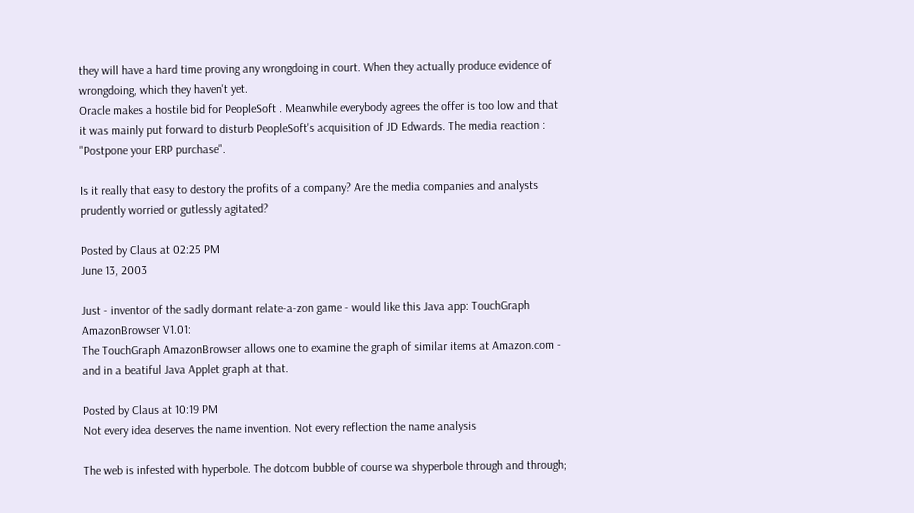they will have a hard time proving any wrongdoing in court. When they actually produce evidence of wrongdoing, which they haven't yet.
Oracle makes a hostile bid for PeopleSoft . Meanwhile everybody agrees the offer is too low and that it was mainly put forward to disturb PeopleSoft's acquisition of JD Edwards. The media reaction : "Postpone your ERP purchase".

Is it really that easy to destory the profits of a company? Are the media companies and analysts prudently worried or gutlessly agitated?

Posted by Claus at 02:25 PM
June 13, 2003

Just - inventor of the sadly dormant relate-a-zon game - would like this Java app: TouchGraph AmazonBrowser V1.01:
The TouchGraph AmazonBrowser allows one to examine the graph of similar items at Amazon.com - and in a beatiful Java Applet graph at that.

Posted by Claus at 10:19 PM
Not every idea deserves the name invention. Not every reflection the name analysis

The web is infested with hyperbole. The dotcom bubble of course wa shyperbole through and through;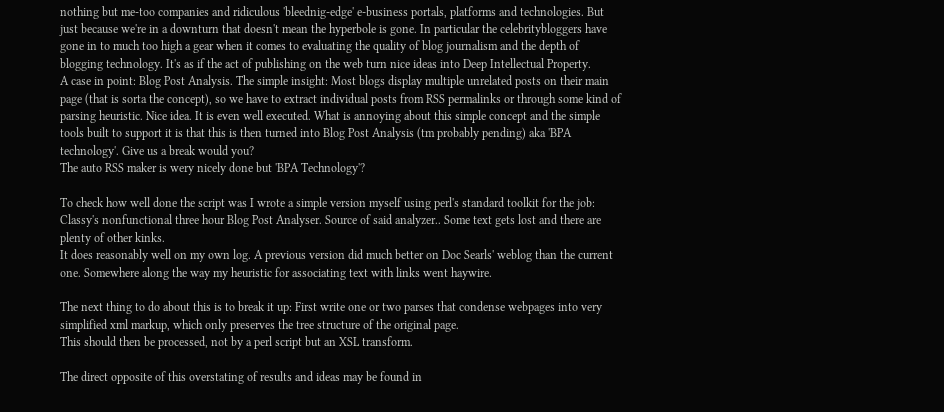nothing but me-too companies and ridiculous 'bleednig-edge' e-business portals, platforms and technologies. But just because we're in a downturn that doesn't mean the hyperbole is gone. In particular the celebritybloggers have gone in to much too high a gear when it comes to evaluating the quality of blog journalism and the depth of blogging technology. It's as if the act of publishing on the web turn nice ideas into Deep Intellectual Property.
A case in point: Blog Post Analysis. The simple insight: Most blogs display multiple unrelated posts on their main page (that is sorta the concept), so we have to extract individual posts from RSS permalinks or through some kind of parsing heuristic. Nice idea. It is even well executed. What is annoying about this simple concept and the simple tools built to support it is that this is then turned into Blog Post Analysis (tm probably pending) aka 'BPA technology'. Give us a break would you?
The auto RSS maker is wery nicely done but 'BPA Technology'?

To check how well done the script was I wrote a simple version myself using perl's standard toolkit for the job:
Classy's nonfunctional three hour Blog Post Analyser. Source of said analyzer.. Some text gets lost and there are plenty of other kinks.
It does reasonably well on my own log. A previous version did much better on Doc Searls' weblog than the current one. Somewhere along the way my heuristic for associating text with links went haywire.

The next thing to do about this is to break it up: First write one or two parses that condense webpages into very simplified xml markup, which only preserves the tree structure of the original page.
This should then be processed, not by a perl script but an XSL transform.

The direct opposite of this overstating of results and ideas may be found in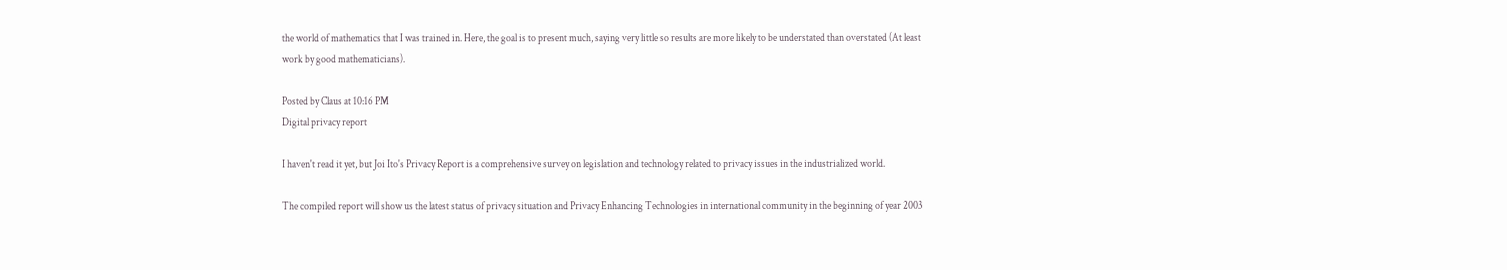the world of mathematics that I was trained in. Here, the goal is to present much, saying very little so results are more likely to be understated than overstated (At least work by good mathematicians).

Posted by Claus at 10:16 PM
Digital privacy report

I haven't read it yet, but Joi Ito's Privacy Report is a comprehensive survey on legislation and technology related to privacy issues in the industrialized world.

The compiled report will show us the latest status of privacy situation and Privacy Enhancing Technologies in international community in the beginning of year 2003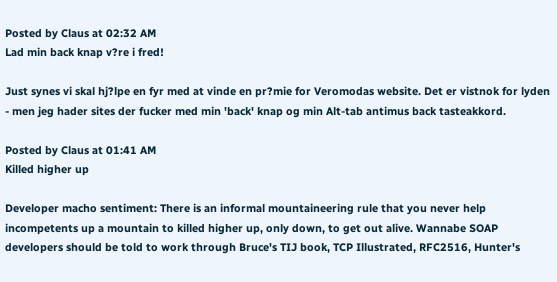Posted by Claus at 02:32 AM
Lad min back knap v?re i fred!

Just synes vi skal hj?lpe en fyr med at vinde en pr?mie for Veromodas website. Det er vistnok for lyden - men jeg hader sites der fucker med min 'back' knap og min Alt-tab antimus back tasteakkord.

Posted by Claus at 01:41 AM
Killed higher up

Developer macho sentiment: There is an informal mountaineering rule that you never help incompetents up a mountain to killed higher up, only down, to get out alive. Wannabe SOAP developers should be told to work through Bruce's TIJ book, TCP Illustrated, RFC2516, Hunter's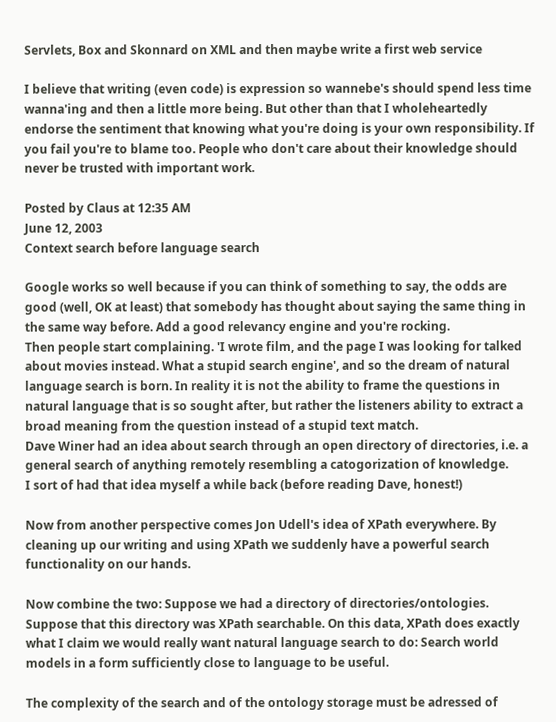Servlets, Box and Skonnard on XML and then maybe write a first web service

I believe that writing (even code) is expression so wannebe's should spend less time wanna'ing and then a little more being. But other than that I wholeheartedly endorse the sentiment that knowing what you're doing is your own responsibility. If you fail you're to blame too. People who don't care about their knowledge should never be trusted with important work.

Posted by Claus at 12:35 AM
June 12, 2003
Context search before language search

Google works so well because if you can think of something to say, the odds are good (well, OK at least) that somebody has thought about saying the same thing in the same way before. Add a good relevancy engine and you're rocking.
Then people start complaining. 'I wrote film, and the page I was looking for talked about movies instead. What a stupid search engine', and so the dream of natural language search is born. In reality it is not the ability to frame the questions in natural language that is so sought after, but rather the listeners ability to extract a broad meaning from the question instead of a stupid text match.
Dave Winer had an idea about search through an open directory of directories, i.e. a general search of anything remotely resembling a catogorization of knowledge.
I sort of had that idea myself a while back (before reading Dave, honest!)

Now from another perspective comes Jon Udell's idea of XPath everywhere. By cleaning up our writing and using XPath we suddenly have a powerful search functionality on our hands.

Now combine the two: Suppose we had a directory of directories/ontologies. Suppose that this directory was XPath searchable. On this data, XPath does exactly what I claim we would really want natural language search to do: Search world models in a form sufficiently close to language to be useful.

The complexity of the search and of the ontology storage must be adressed of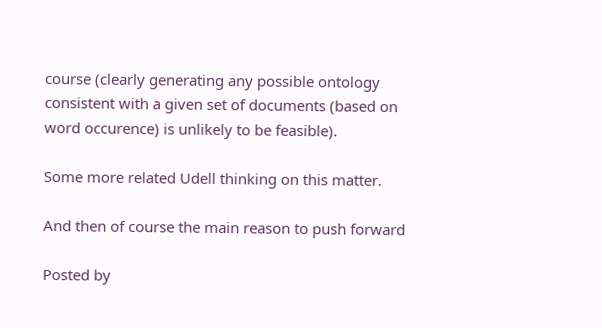course (clearly generating any possible ontology consistent with a given set of documents (based on word occurence) is unlikely to be feasible).

Some more related Udell thinking on this matter.

And then of course the main reason to push forward

Posted by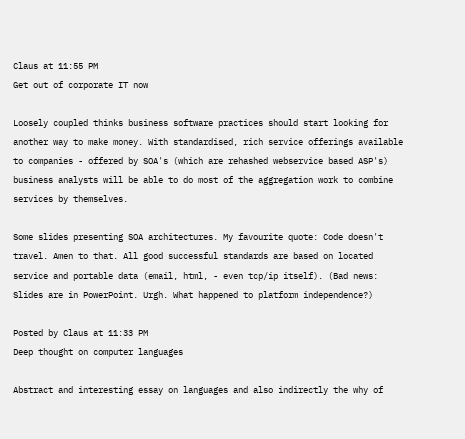Claus at 11:55 PM
Get out of corporate IT now

Loosely coupled thinks business software practices should start looking for another way to make money. With standardised, rich service offerings available to companies - offered by SOA's (which are rehashed webservice based ASP's) business analysts will be able to do most of the aggregation work to combine services by themselves.

Some slides presenting SOA architectures. My favourite quote: Code doesn't travel. Amen to that. All good successful standards are based on located service and portable data (email, html, - even tcp/ip itself). (Bad news: Slides are in PowerPoint. Urgh. What happened to platform independence?)

Posted by Claus at 11:33 PM
Deep thought on computer languages

Abstract and interesting essay on languages and also indirectly the why of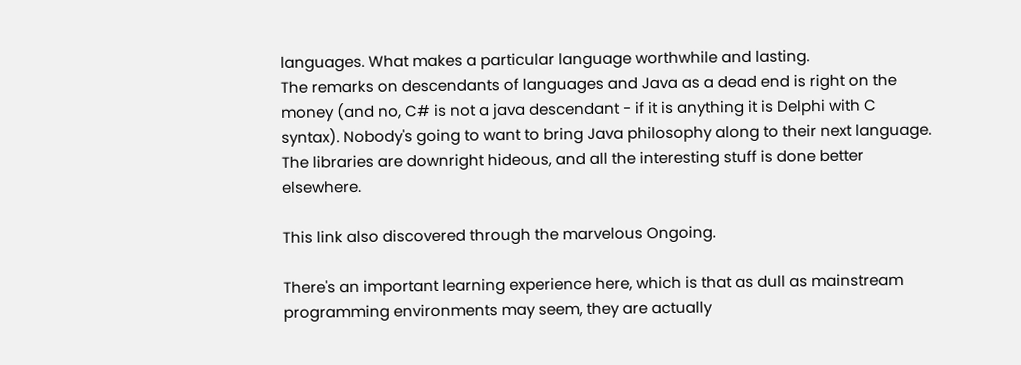languages. What makes a particular language worthwhile and lasting.
The remarks on descendants of languages and Java as a dead end is right on the money (and no, C# is not a java descendant - if it is anything it is Delphi with C syntax). Nobody's going to want to bring Java philosophy along to their next language. The libraries are downright hideous, and all the interesting stuff is done better elsewhere.

This link also discovered through the marvelous Ongoing.

There's an important learning experience here, which is that as dull as mainstream programming environments may seem, they are actually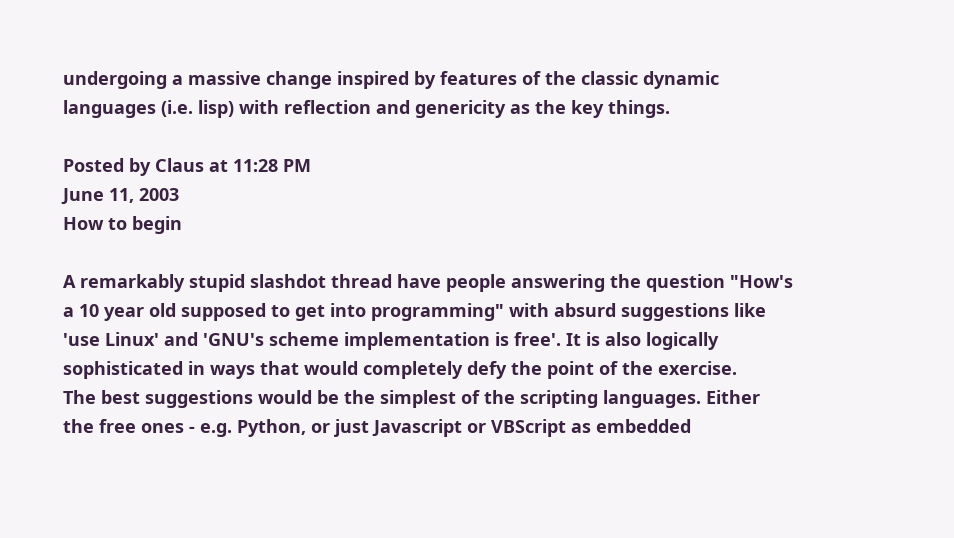undergoing a massive change inspired by features of the classic dynamic languages (i.e. lisp) with reflection and genericity as the key things.

Posted by Claus at 11:28 PM
June 11, 2003
How to begin

A remarkably stupid slashdot thread have people answering the question "How's a 10 year old supposed to get into programming" with absurd suggestions like 'use Linux' and 'GNU's scheme implementation is free'. It is also logically sophisticated in ways that would completely defy the point of the exercise.
The best suggestions would be the simplest of the scripting languages. Either the free ones - e.g. Python, or just Javascript or VBScript as embedded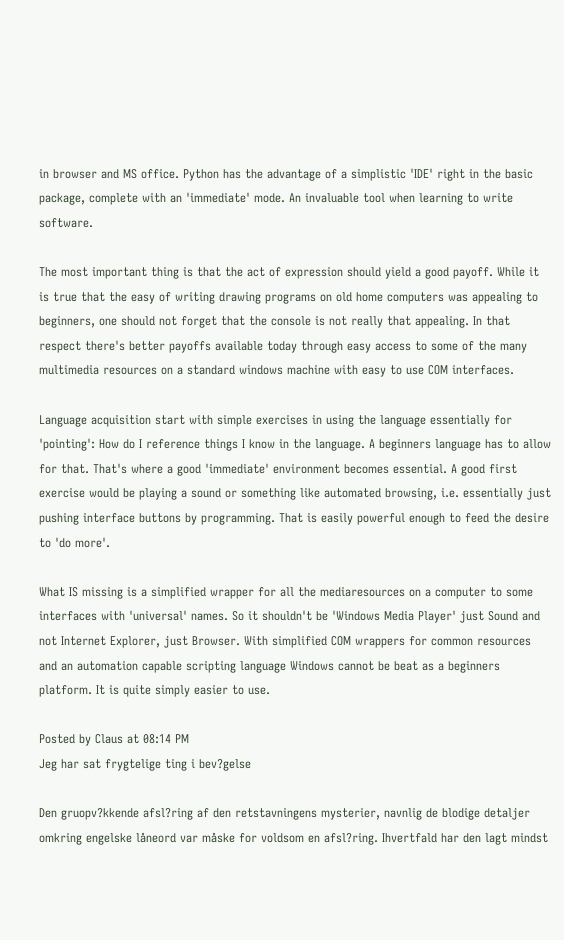in browser and MS office. Python has the advantage of a simplistic 'IDE' right in the basic package, complete with an 'immediate' mode. An invaluable tool when learning to write software.

The most important thing is that the act of expression should yield a good payoff. While it is true that the easy of writing drawing programs on old home computers was appealing to beginners, one should not forget that the console is not really that appealing. In that respect there's better payoffs available today through easy access to some of the many multimedia resources on a standard windows machine with easy to use COM interfaces.

Language acquisition start with simple exercises in using the language essentially for 'pointing': How do I reference things I know in the language. A beginners language has to allow for that. That's where a good 'immediate' environment becomes essential. A good first exercise would be playing a sound or something like automated browsing, i.e. essentially just pushing interface buttons by programming. That is easily powerful enough to feed the desire to 'do more'.

What IS missing is a simplified wrapper for all the mediaresources on a computer to some interfaces with 'universal' names. So it shouldn't be 'Windows Media Player' just Sound and not Internet Explorer, just Browser. With simplified COM wrappers for common resources and an automation capable scripting language Windows cannot be beat as a beginners platform. It is quite simply easier to use.

Posted by Claus at 08:14 PM
Jeg har sat frygtelige ting i bev?gelse

Den gruopv?kkende afsl?ring af den retstavningens mysterier, navnlig de blodige detaljer omkring engelske låneord var måske for voldsom en afsl?ring. Ihvertfald har den lagt mindst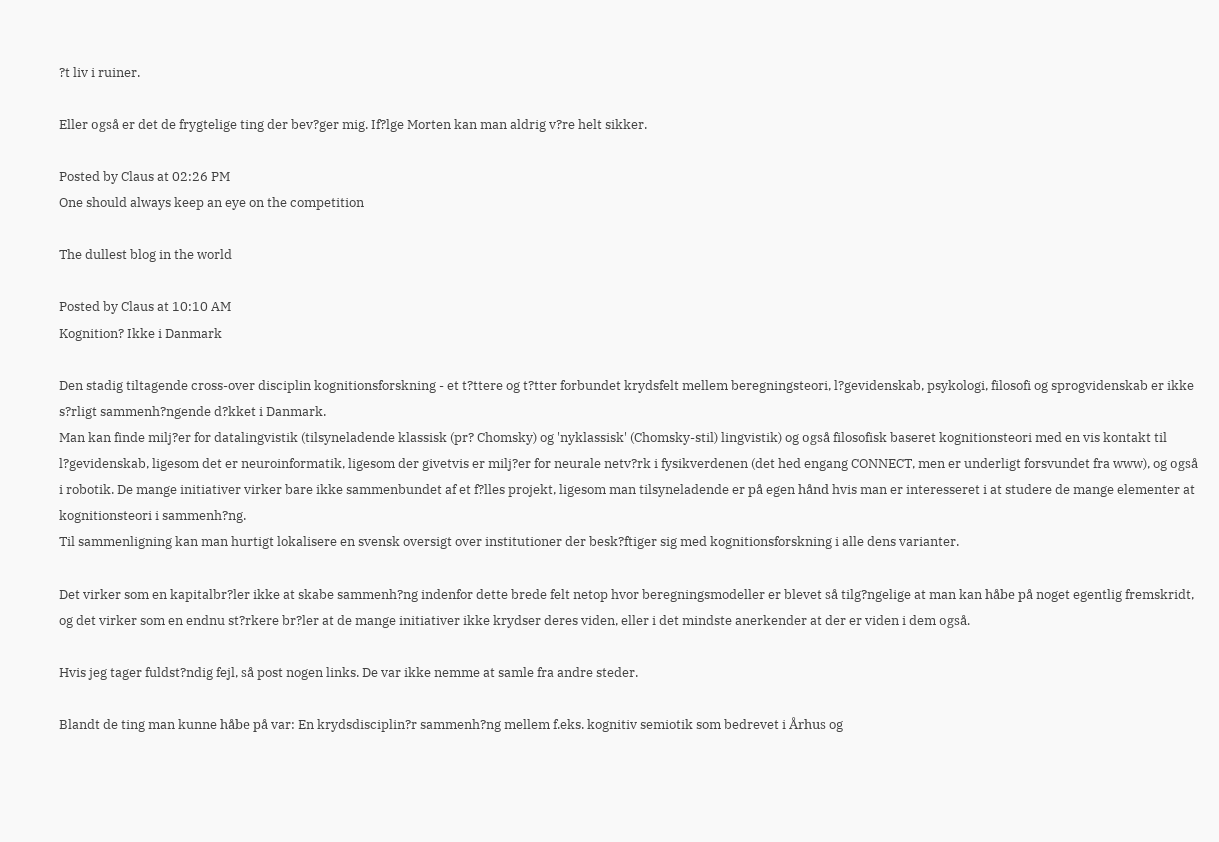?t liv i ruiner.

Eller også er det de frygtelige ting der bev?ger mig. If?lge Morten kan man aldrig v?re helt sikker.

Posted by Claus at 02:26 PM
One should always keep an eye on the competition

The dullest blog in the world

Posted by Claus at 10:10 AM
Kognition? Ikke i Danmark

Den stadig tiltagende cross-over disciplin kognitionsforskning - et t?ttere og t?tter forbundet krydsfelt mellem beregningsteori, l?gevidenskab, psykologi, filosofi og sprogvidenskab er ikke s?rligt sammenh?ngende d?kket i Danmark.
Man kan finde milj?er for datalingvistik (tilsyneladende klassisk (pr? Chomsky) og 'nyklassisk' (Chomsky-stil) lingvistik) og også filosofisk baseret kognitionsteori med en vis kontakt til l?gevidenskab, ligesom det er neuroinformatik, ligesom der givetvis er milj?er for neurale netv?rk i fysikverdenen (det hed engang CONNECT, men er underligt forsvundet fra www), og også i robotik. De mange initiativer virker bare ikke sammenbundet af et f?lles projekt, ligesom man tilsyneladende er på egen hånd hvis man er interesseret i at studere de mange elementer at kognitionsteori i sammenh?ng.
Til sammenligning kan man hurtigt lokalisere en svensk oversigt over institutioner der besk?ftiger sig med kognitionsforskning i alle dens varianter.

Det virker som en kapitalbr?ler ikke at skabe sammenh?ng indenfor dette brede felt netop hvor beregningsmodeller er blevet så tilg?ngelige at man kan håbe på noget egentlig fremskridt, og det virker som en endnu st?rkere br?ler at de mange initiativer ikke krydser deres viden, eller i det mindste anerkender at der er viden i dem også.

Hvis jeg tager fuldst?ndig fejl, så post nogen links. De var ikke nemme at samle fra andre steder.

Blandt de ting man kunne håbe på var: En krydsdisciplin?r sammenh?ng mellem f.eks. kognitiv semiotik som bedrevet i Århus og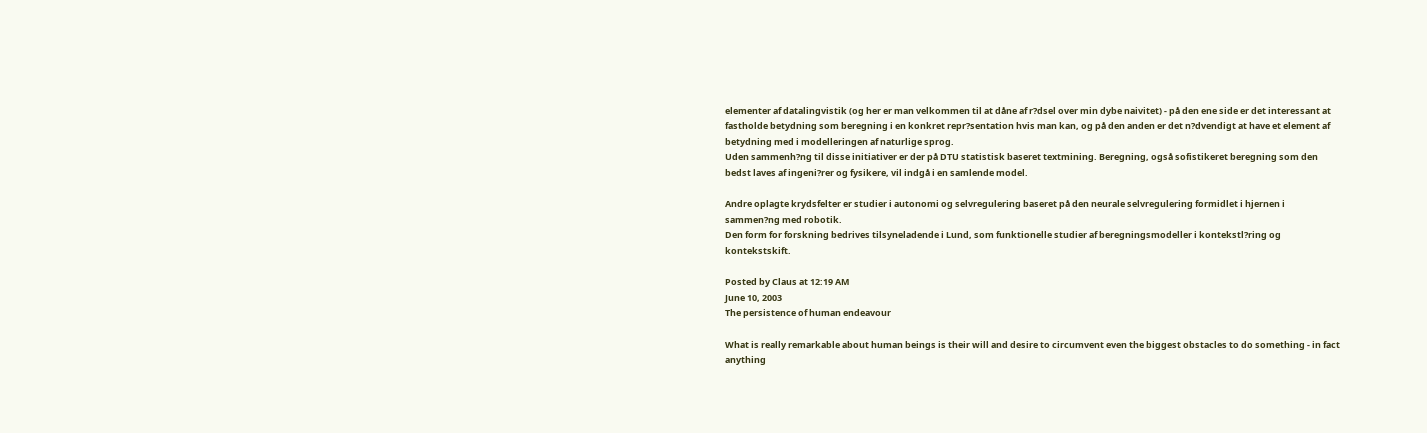elementer af datalingvistik (og her er man velkommen til at dåne af r?dsel over min dybe naivitet) - på den ene side er det interessant at fastholde betydning som beregning i en konkret repr?sentation hvis man kan, og på den anden er det n?dvendigt at have et element af betydning med i modelleringen af naturlige sprog.
Uden sammenh?ng til disse initiativer er der på DTU statistisk baseret textmining. Beregning, også sofistikeret beregning som den bedst laves af ingeni?rer og fysikere, vil indgå i en samlende model.

Andre oplagte krydsfelter er studier i autonomi og selvregulering baseret på den neurale selvregulering formidlet i hjernen i sammen?ng med robotik.
Den form for forskning bedrives tilsyneladende i Lund, som funktionelle studier af beregningsmodeller i kontekstl?ring og kontekstskift.

Posted by Claus at 12:19 AM
June 10, 2003
The persistence of human endeavour

What is really remarkable about human beings is their will and desire to circumvent even the biggest obstacles to do something - in fact anything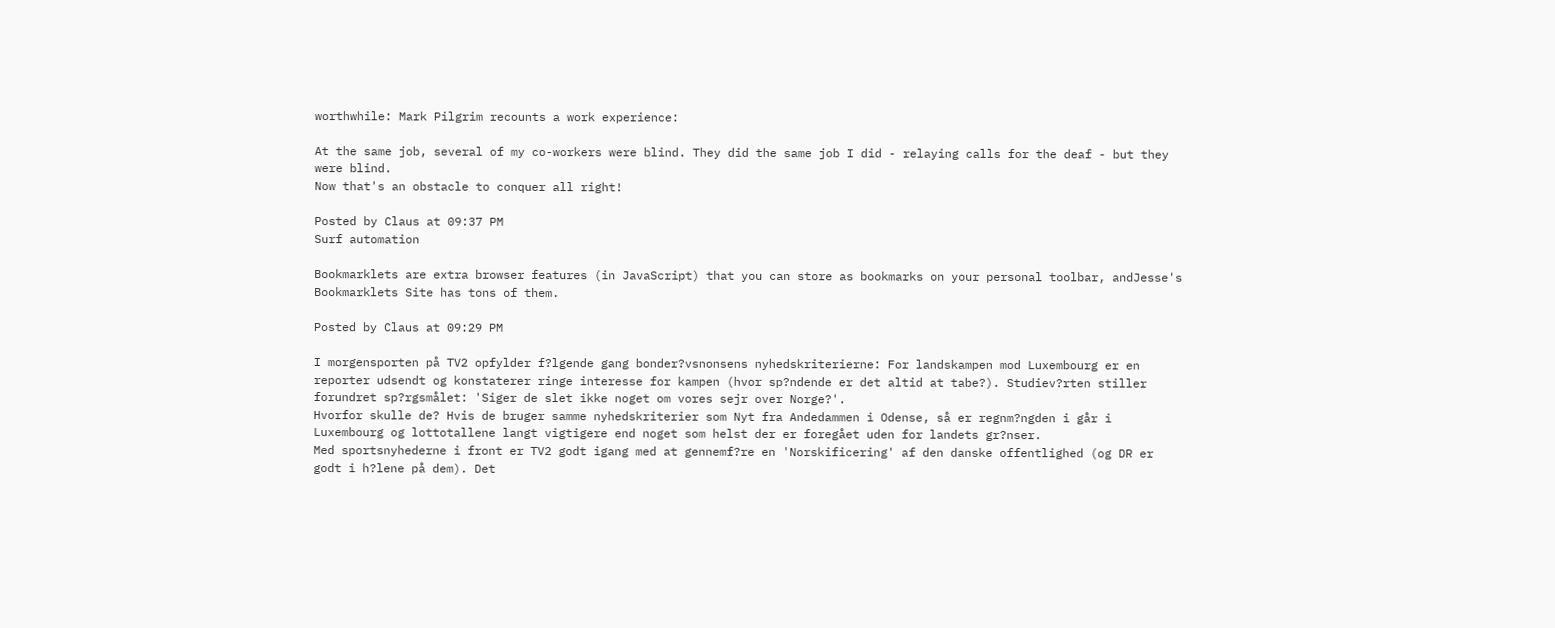worthwhile: Mark Pilgrim recounts a work experience:

At the same job, several of my co-workers were blind. They did the same job I did - relaying calls for the deaf - but they were blind.
Now that's an obstacle to conquer all right!

Posted by Claus at 09:37 PM
Surf automation

Bookmarklets are extra browser features (in JavaScript) that you can store as bookmarks on your personal toolbar, andJesse's Bookmarklets Site has tons of them.

Posted by Claus at 09:29 PM

I morgensporten på TV2 opfylder f?lgende gang bonder?vsnonsens nyhedskriterierne: For landskampen mod Luxembourg er en reporter udsendt og konstaterer ringe interesse for kampen (hvor sp?ndende er det altid at tabe?). Studiev?rten stiller forundret sp?rgsmålet: 'Siger de slet ikke noget om vores sejr over Norge?'.
Hvorfor skulle de? Hvis de bruger samme nyhedskriterier som Nyt fra Andedammen i Odense, så er regnm?ngden i går i Luxembourg og lottotallene langt vigtigere end noget som helst der er foregået uden for landets gr?nser.
Med sportsnyhederne i front er TV2 godt igang med at gennemf?re en 'Norskificering' af den danske offentlighed (og DR er godt i h?lene på dem). Det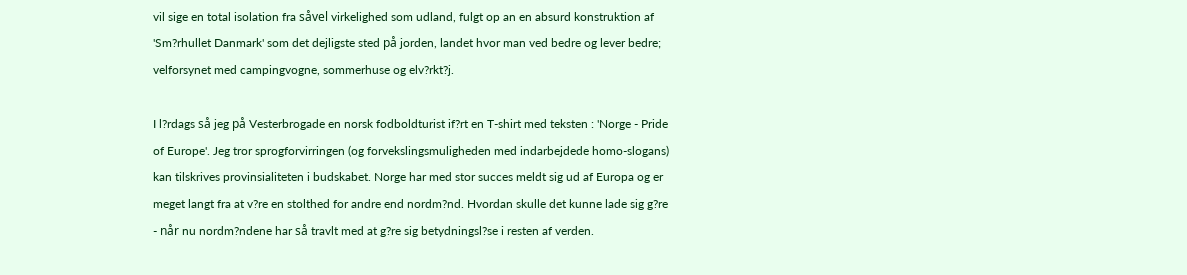vil sige en total isolation fra såvel virkelighed som udland, fulgt op an en absurd konstruktion af 'Sm?rhullet Danmark' som det dejligste sted på jorden, landet hvor man ved bedre og lever bedre; velforsynet med campingvogne, sommerhuse og elv?rkt?j.

I l?rdags så jeg på Vesterbrogade en norsk fodboldturist if?rt en T-shirt med teksten : 'Norge - Pride of Europe'. Jeg tror sprogforvirringen (og forvekslingsmuligheden med indarbejdede homo-slogans) kan tilskrives provinsialiteten i budskabet. Norge har med stor succes meldt sig ud af Europa og er meget langt fra at v?re en stolthed for andre end nordm?nd. Hvordan skulle det kunne lade sig g?re - når nu nordm?ndene har så travlt med at g?re sig betydningsl?se i resten af verden.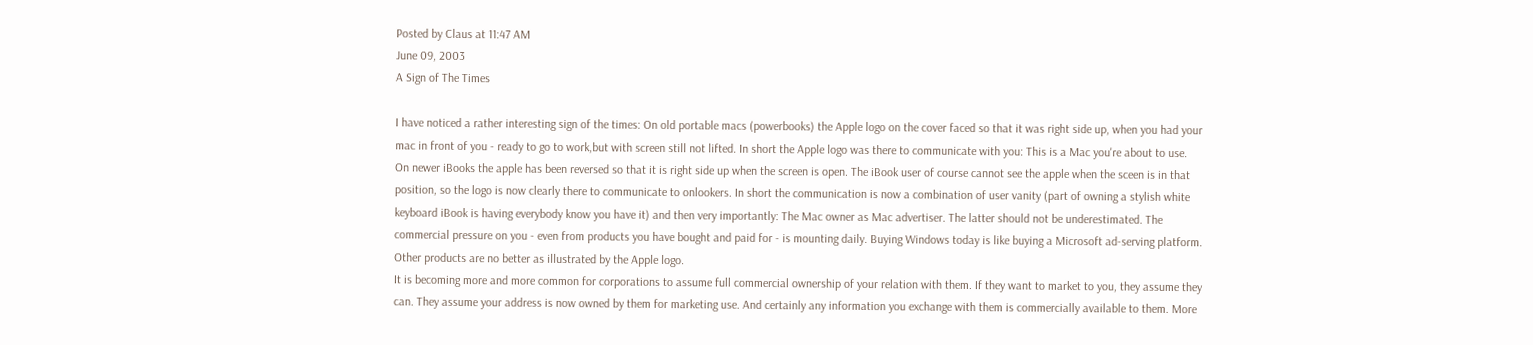Posted by Claus at 11:47 AM
June 09, 2003
A Sign of The Times

I have noticed a rather interesting sign of the times: On old portable macs (powerbooks) the Apple logo on the cover faced so that it was right side up, when you had your mac in front of you - ready to go to work,but with screen still not lifted. In short the Apple logo was there to communicate with you: This is a Mac you're about to use.
On newer iBooks the apple has been reversed so that it is right side up when the screen is open. The iBook user of course cannot see the apple when the sceen is in that position, so the logo is now clearly there to communicate to onlookers. In short the communication is now a combination of user vanity (part of owning a stylish white keyboard iBook is having everybody know you have it) and then very importantly: The Mac owner as Mac advertiser. The latter should not be underestimated. The commercial pressure on you - even from products you have bought and paid for - is mounting daily. Buying Windows today is like buying a Microsoft ad-serving platform. Other products are no better as illustrated by the Apple logo.
It is becoming more and more common for corporations to assume full commercial ownership of your relation with them. If they want to market to you, they assume they can. They assume your address is now owned by them for marketing use. And certainly any information you exchange with them is commercially available to them. More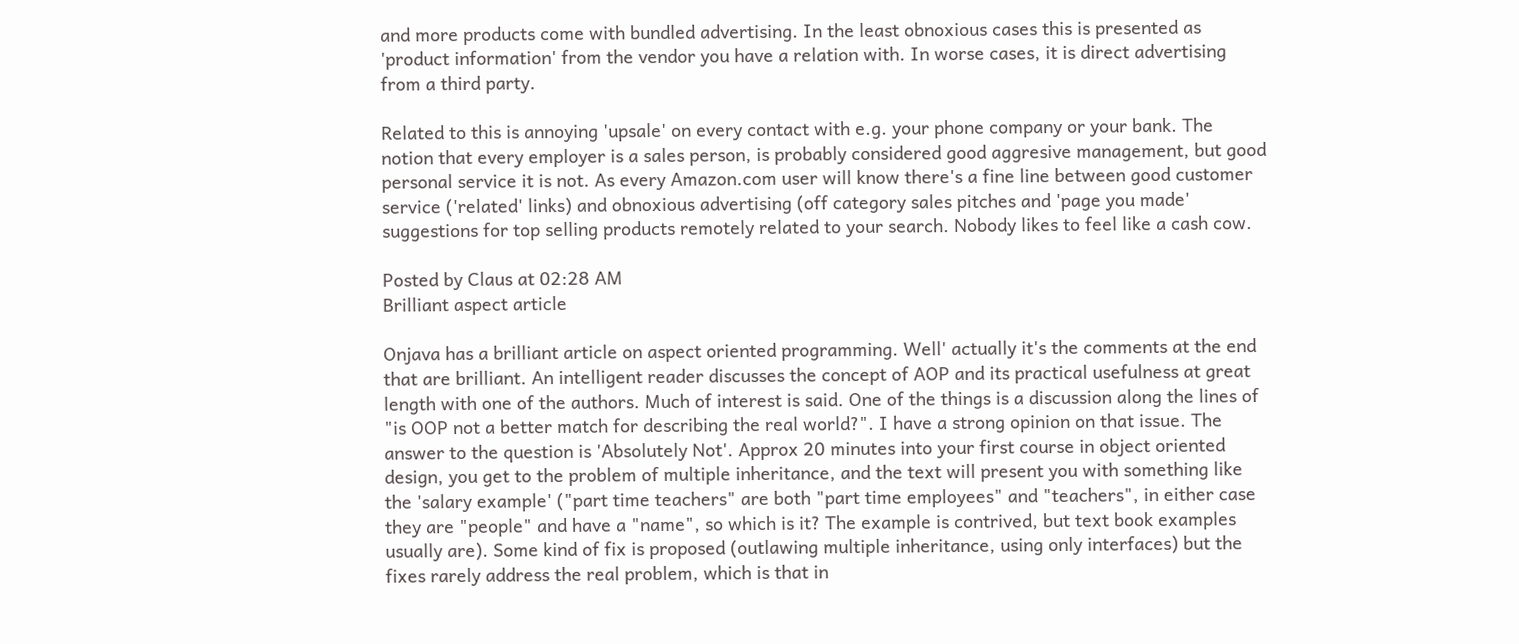and more products come with bundled advertising. In the least obnoxious cases this is presented as 'product information' from the vendor you have a relation with. In worse cases, it is direct advertising from a third party.

Related to this is annoying 'upsale' on every contact with e.g. your phone company or your bank. The notion that every employer is a sales person, is probably considered good aggresive management, but good personal service it is not. As every Amazon.com user will know there's a fine line between good customer service ('related' links) and obnoxious advertising (off category sales pitches and 'page you made' suggestions for top selling products remotely related to your search. Nobody likes to feel like a cash cow.

Posted by Claus at 02:28 AM
Brilliant aspect article

Onjava has a brilliant article on aspect oriented programming. Well' actually it's the comments at the end that are brilliant. An intelligent reader discusses the concept of AOP and its practical usefulness at great length with one of the authors. Much of interest is said. One of the things is a discussion along the lines of "is OOP not a better match for describing the real world?". I have a strong opinion on that issue. The answer to the question is 'Absolutely Not'. Approx 20 minutes into your first course in object oriented design, you get to the problem of multiple inheritance, and the text will present you with something like the 'salary example' ("part time teachers" are both "part time employees" and "teachers", in either case they are "people" and have a "name", so which is it? The example is contrived, but text book examples usually are). Some kind of fix is proposed (outlawing multiple inheritance, using only interfaces) but the fixes rarely address the real problem, which is that in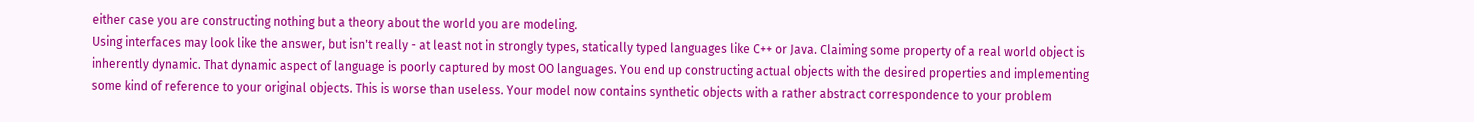either case you are constructing nothing but a theory about the world you are modeling.
Using interfaces may look like the answer, but isn't really - at least not in strongly types, statically typed languages like C++ or Java. Claiming some property of a real world object is inherently dynamic. That dynamic aspect of language is poorly captured by most OO languages. You end up constructing actual objects with the desired properties and implementing some kind of reference to your original objects. This is worse than useless. Your model now contains synthetic objects with a rather abstract correspondence to your problem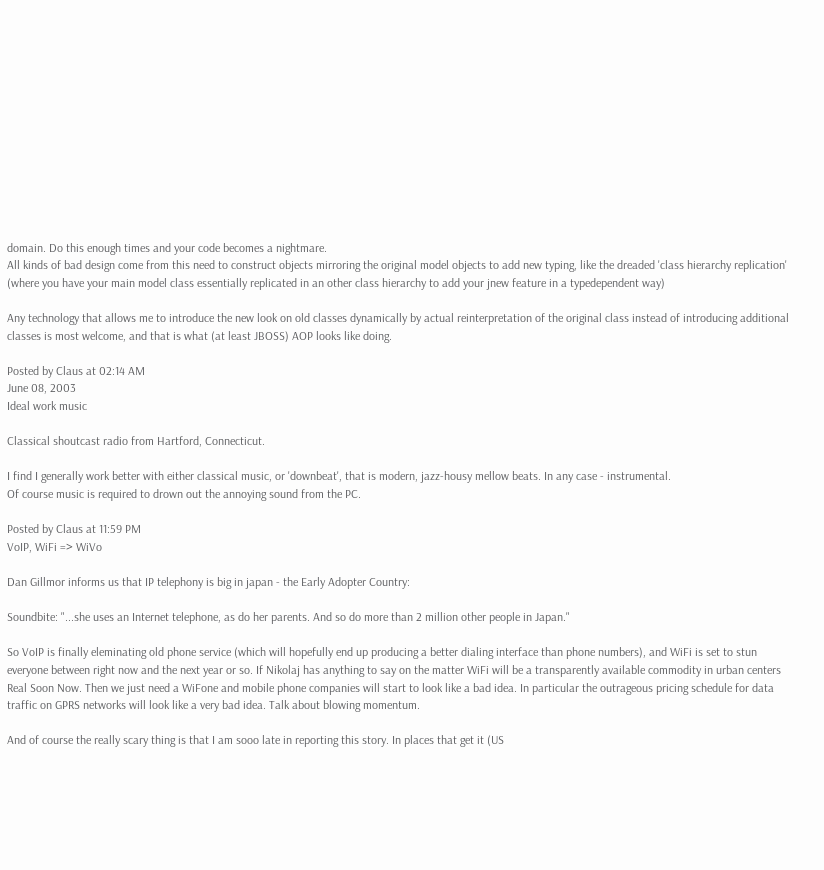domain. Do this enough times and your code becomes a nightmare.
All kinds of bad design come from this need to construct objects mirroring the original model objects to add new typing, like the dreaded 'class hierarchy replication' (where you have your main model class essentially replicated in an other class hierarchy to add your jnew feature in a typedependent way)

Any technology that allows me to introduce the new look on old classes dynamically by actual reinterpretation of the original class instead of introducing additional classes is most welcome, and that is what (at least JBOSS) AOP looks like doing.

Posted by Claus at 02:14 AM
June 08, 2003
Ideal work music

Classical shoutcast radio from Hartford, Connecticut.

I find I generally work better with either classical music, or 'downbeat', that is modern, jazz-housy mellow beats. In any case - instrumental.
Of course music is required to drown out the annoying sound from the PC.

Posted by Claus at 11:59 PM
VoIP, WiFi => WiVo

Dan Gillmor informs us that IP telephony is big in japan - the Early Adopter Country:

Soundbite: "...she uses an Internet telephone, as do her parents. And so do more than 2 million other people in Japan."

So VoIP is finally eleminating old phone service (which will hopefully end up producing a better dialing interface than phone numbers), and WiFi is set to stun everyone between right now and the next year or so. If Nikolaj has anything to say on the matter WiFi will be a transparently available commodity in urban centers Real Soon Now. Then we just need a WiFone and mobile phone companies will start to look like a bad idea. In particular the outrageous pricing schedule for data traffic on GPRS networks will look like a very bad idea. Talk about blowing momentum.

And of course the really scary thing is that I am sooo late in reporting this story. In places that get it (US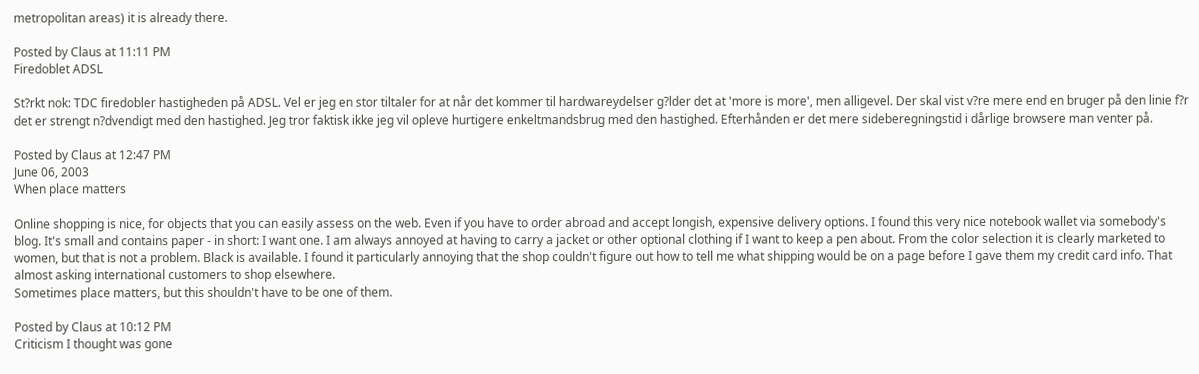metropolitan areas) it is already there.

Posted by Claus at 11:11 PM
Firedoblet ADSL

St?rkt nok: TDC firedobler hastigheden på ADSL. Vel er jeg en stor tiltaler for at når det kommer til hardwareydelser g?lder det at 'more is more', men alligevel. Der skal vist v?re mere end en bruger på den linie f?r det er strengt n?dvendigt med den hastighed. Jeg tror faktisk ikke jeg vil opleve hurtigere enkeltmandsbrug med den hastighed. Efterhånden er det mere sideberegningstid i dårlige browsere man venter på.

Posted by Claus at 12:47 PM
June 06, 2003
When place matters

Online shopping is nice, for objects that you can easily assess on the web. Even if you have to order abroad and accept longish, expensive delivery options. I found this very nice notebook wallet via somebody's blog. It's small and contains paper - in short: I want one. I am always annoyed at having to carry a jacket or other optional clothing if I want to keep a pen about. From the color selection it is clearly marketed to women, but that is not a problem. Black is available. I found it particularly annoying that the shop couldn't figure out how to tell me what shipping would be on a page before I gave them my credit card info. That almost asking international customers to shop elsewhere.
Sometimes place matters, but this shouldn't have to be one of them.

Posted by Claus at 10:12 PM
Criticism I thought was gone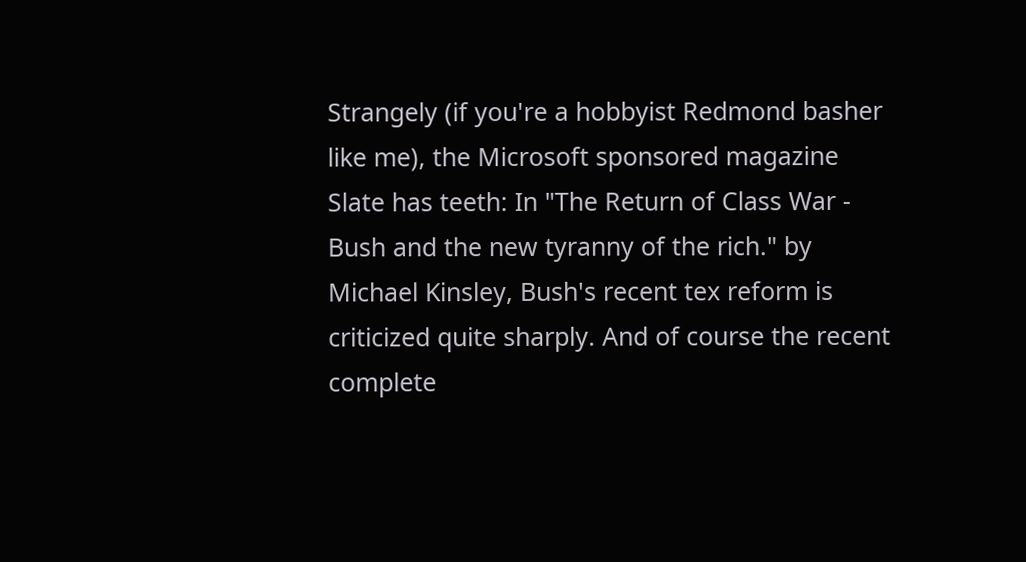Strangely (if you're a hobbyist Redmond basher like me), the Microsoft sponsored magazine Slate has teeth: In "The Return of Class War - Bush and the new tyranny of the rich." by Michael Kinsley, Bush's recent tex reform is criticized quite sharply. And of course the recent complete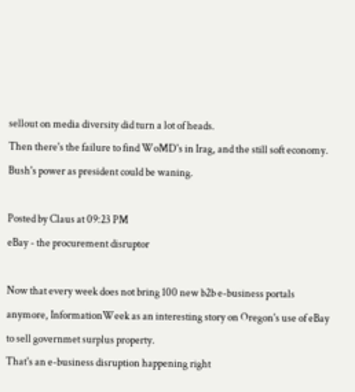sellout on media diversity did turn a lot of heads.
Then there's the failure to find WoMD's in Irag, and the still soft economy. Bush's power as president could be waning.

Posted by Claus at 09:23 PM
eBay - the procurement disruptor

Now that every week does not bring 100 new b2b e-business portals anymore, InformationWeek as an interesting story on Oregon's use of eBay to sell governmet surplus property.
That's an e-business disruption happening right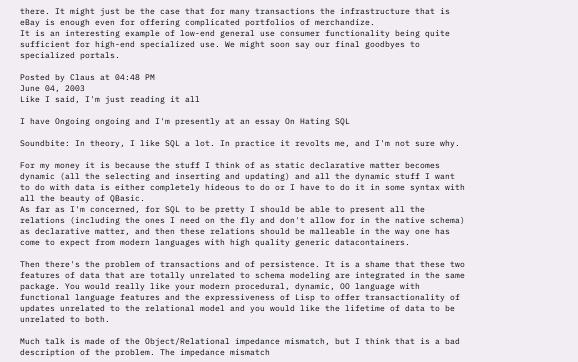there. It might just be the case that for many transactions the infrastructure that is eBay is enough even for offering complicated portfolios of merchandize.
It is an interesting example of low-end general use consumer functionality being quite sufficient for high-end specialized use. We might soon say our final goodbyes to specialized portals.

Posted by Claus at 04:48 PM
June 04, 2003
Like I said, I'm just reading it all

I have Ongoing ongoing and I'm presently at an essay On Hating SQL

Soundbite: In theory, I like SQL a lot. In practice it revolts me, and I'm not sure why.

For my money it is because the stuff I think of as static declarative matter becomes dynamic (all the selecting and inserting and updating) and all the dynamic stuff I want to do with data is either completely hideous to do or I have to do it in some syntax with all the beauty of QBasic.
As far as I'm concerned, for SQL to be pretty I should be able to present all the relations (including the ones I need on the fly and don't allow for in the native schema) as declarative matter, and then these relations should be malleable in the way one has come to expect from modern languages with high quality generic datacontainers.

Then there's the problem of transactions and of persistence. It is a shame that these two features of data that are totally unrelated to schema modeling are integrated in the same package. You would really like your modern procedural, dynamic, OO language with functional language features and the expressiveness of Lisp to offer transactionality of updates unrelated to the relational model and you would like the lifetime of data to be unrelated to both.

Much talk is made of the Object/Relational impedance mismatch, but I think that is a bad description of the problem. The impedance mismatch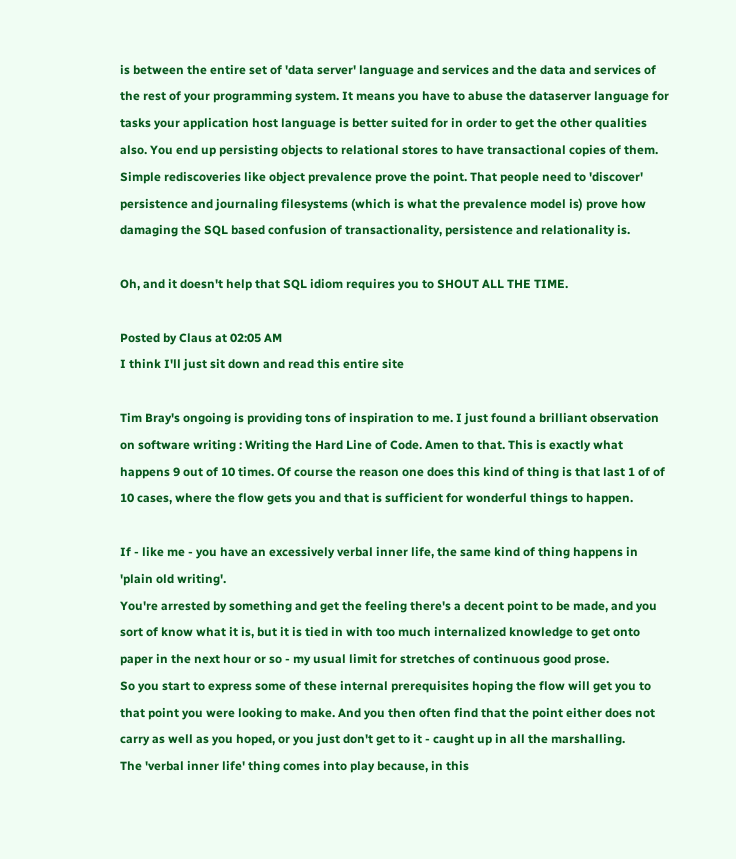is between the entire set of 'data server' language and services and the data and services of the rest of your programming system. It means you have to abuse the dataserver language for tasks your application host language is better suited for in order to get the other qualities also. You end up persisting objects to relational stores to have transactional copies of them.
Simple rediscoveries like object prevalence prove the point. That people need to 'discover' persistence and journaling filesystems (which is what the prevalence model is) prove how damaging the SQL based confusion of transactionality, persistence and relationality is.

Oh, and it doesn't help that SQL idiom requires you to SHOUT ALL THE TIME.

Posted by Claus at 02:05 AM
I think I'll just sit down and read this entire site

Tim Bray's ongoing is providing tons of inspiration to me. I just found a brilliant observation on software writing : Writing the Hard Line of Code. Amen to that. This is exactly what happens 9 out of 10 times. Of course the reason one does this kind of thing is that last 1 of of 10 cases, where the flow gets you and that is sufficient for wonderful things to happen.

If - like me - you have an excessively verbal inner life, the same kind of thing happens in 'plain old writing'.
You're arrested by something and get the feeling there's a decent point to be made, and you sort of know what it is, but it is tied in with too much internalized knowledge to get onto paper in the next hour or so - my usual limit for stretches of continuous good prose.
So you start to express some of these internal prerequisites hoping the flow will get you to that point you were looking to make. And you then often find that the point either does not carry as well as you hoped, or you just don't get to it - caught up in all the marshalling.
The 'verbal inner life' thing comes into play because, in this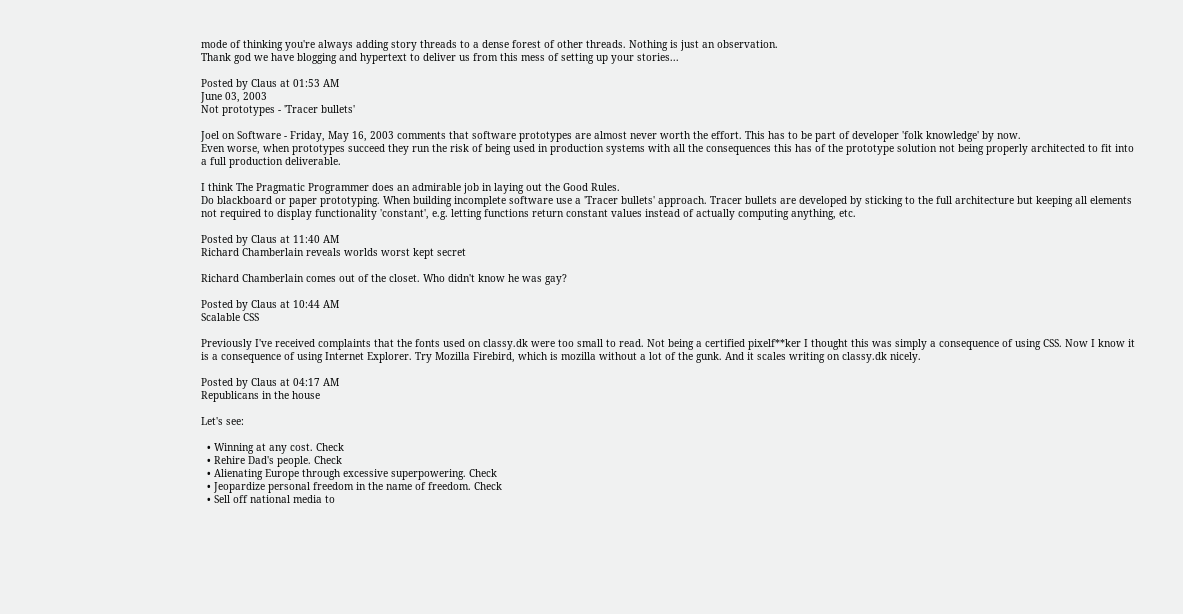mode of thinking you're always adding story threads to a dense forest of other threads. Nothing is just an observation.
Thank god we have blogging and hypertext to deliver us from this mess of setting up your stories...

Posted by Claus at 01:53 AM
June 03, 2003
Not prototypes - 'Tracer bullets'

Joel on Software - Friday, May 16, 2003 comments that software prototypes are almost never worth the effort. This has to be part of developer 'folk knowledge' by now.
Even worse, when prototypes succeed they run the risk of being used in production systems with all the consequences this has of the prototype solution not being properly architected to fit into a full production deliverable.

I think The Pragmatic Programmer does an admirable job in laying out the Good Rules.
Do blackboard or paper prototyping. When building incomplete software use a 'Tracer bullets' approach. Tracer bullets are developed by sticking to the full architecture but keeping all elements not required to display functionality 'constant', e.g. letting functions return constant values instead of actually computing anything, etc.

Posted by Claus at 11:40 AM
Richard Chamberlain reveals worlds worst kept secret

Richard Chamberlain comes out of the closet. Who didn't know he was gay?

Posted by Claus at 10:44 AM
Scalable CSS

Previously I've received complaints that the fonts used on classy.dk were too small to read. Not being a certified pixelf**ker I thought this was simply a consequence of using CSS. Now I know it is a consequence of using Internet Explorer. Try Mozilla Firebird, which is mozilla without a lot of the gunk. And it scales writing on classy.dk nicely.

Posted by Claus at 04:17 AM
Republicans in the house

Let's see:

  • Winning at any cost. Check
  • Rehire Dad's people. Check
  • Alienating Europe through excessive superpowering. Check
  • Jeopardize personal freedom in the name of freedom. Check
  • Sell off national media to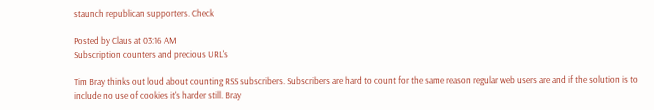staunch republican supporters. Check

Posted by Claus at 03:16 AM
Subscription counters and precious URL's

Tim Bray thinks out loud about counting RSS subscribers. Subscribers are hard to count for the same reason regular web users are and if the solution is to include no use of cookies it's harder still. Bray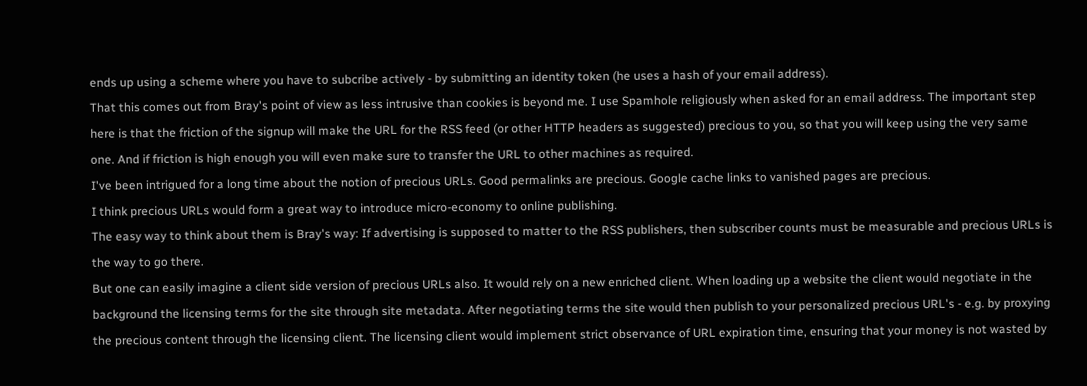ends up using a scheme where you have to subcribe actively - by submitting an identity token (he uses a hash of your email address).
That this comes out from Bray's point of view as less intrusive than cookies is beyond me. I use Spamhole religiously when asked for an email address. The important step here is that the friction of the signup will make the URL for the RSS feed (or other HTTP headers as suggested) precious to you, so that you will keep using the very same one. And if friction is high enough you will even make sure to transfer the URL to other machines as required.
I've been intrigued for a long time about the notion of precious URLs. Good permalinks are precious. Google cache links to vanished pages are precious.
I think precious URLs would form a great way to introduce micro-economy to online publishing.
The easy way to think about them is Bray's way: If advertising is supposed to matter to the RSS publishers, then subscriber counts must be measurable and precious URLs is the way to go there.
But one can easily imagine a client side version of precious URLs also. It would rely on a new enriched client. When loading up a website the client would negotiate in the background the licensing terms for the site through site metadata. After negotiating terms the site would then publish to your personalized precious URL's - e.g. by proxying the precious content through the licensing client. The licensing client would implement strict observance of URL expiration time, ensuring that your money is not wasted by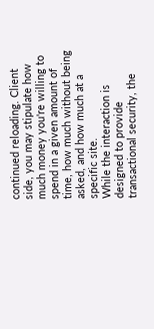continued reloading. Client side, you may stipulate how much money you're willing to spend in a given amount of time, how much without being asked, and how much at a specific site.
While the interaction is designed to provide transactional security, the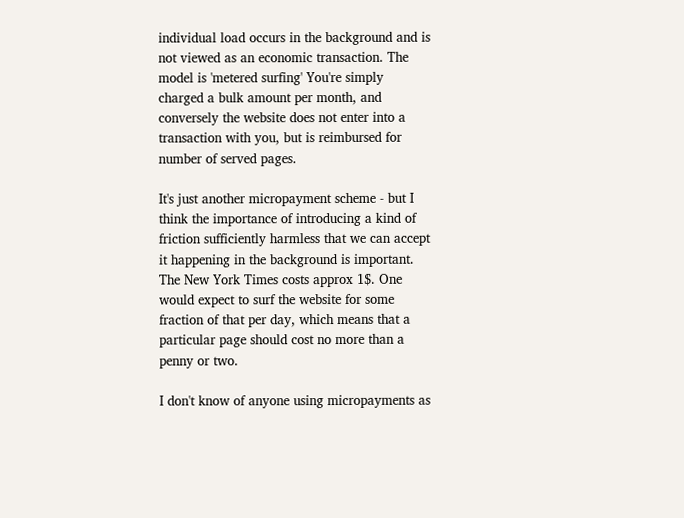individual load occurs in the background and is not viewed as an economic transaction. The model is 'metered surfing' You're simply charged a bulk amount per month, and conversely the website does not enter into a transaction with you, but is reimbursed for number of served pages.

It's just another micropayment scheme - but I think the importance of introducing a kind of friction sufficiently harmless that we can accept it happening in the background is important.
The New York Times costs approx 1$. One would expect to surf the website for some fraction of that per day, which means that a particular page should cost no more than a penny or two.

I don't know of anyone using micropayments as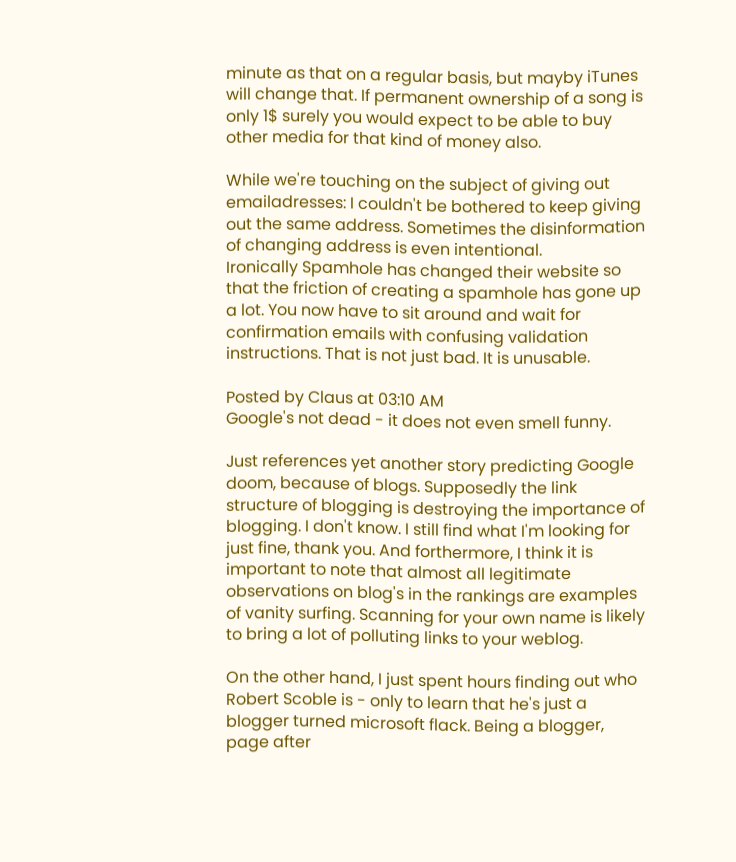minute as that on a regular basis, but mayby iTunes will change that. If permanent ownership of a song is only 1$ surely you would expect to be able to buy other media for that kind of money also.

While we're touching on the subject of giving out emailadresses: I couldn't be bothered to keep giving out the same address. Sometimes the disinformation of changing address is even intentional.
Ironically Spamhole has changed their website so that the friction of creating a spamhole has gone up a lot. You now have to sit around and wait for confirmation emails with confusing validation instructions. That is not just bad. It is unusable.

Posted by Claus at 03:10 AM
Google's not dead - it does not even smell funny.

Just references yet another story predicting Google doom, because of blogs. Supposedly the link structure of blogging is destroying the importance of blogging. I don't know. I still find what I'm looking for just fine, thank you. And forthermore, I think it is important to note that almost all legitimate observations on blog's in the rankings are examples of vanity surfing. Scanning for your own name is likely to bring a lot of polluting links to your weblog.

On the other hand, I just spent hours finding out who Robert Scoble is - only to learn that he's just a blogger turned microsoft flack. Being a blogger, page after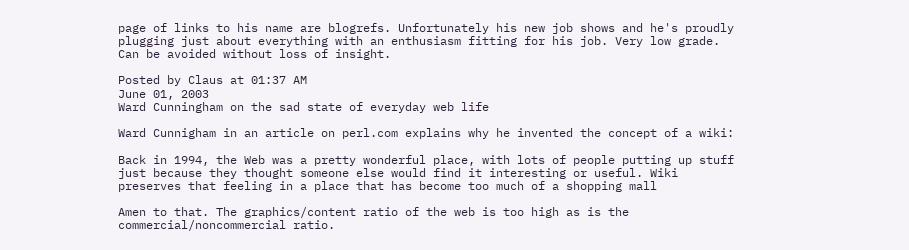page of links to his name are blogrefs. Unfortunately his new job shows and he's proudly plugging just about everything with an enthusiasm fitting for his job. Very low grade. Can be avoided without loss of insight.

Posted by Claus at 01:37 AM
June 01, 2003
Ward Cunningham on the sad state of everyday web life

Ward Cunnigham in an article on perl.com explains why he invented the concept of a wiki:

Back in 1994, the Web was a pretty wonderful place, with lots of people putting up stuff just because they thought someone else would find it interesting or useful. Wiki preserves that feeling in a place that has become too much of a shopping mall

Amen to that. The graphics/content ratio of the web is too high as is the commercial/noncommercial ratio.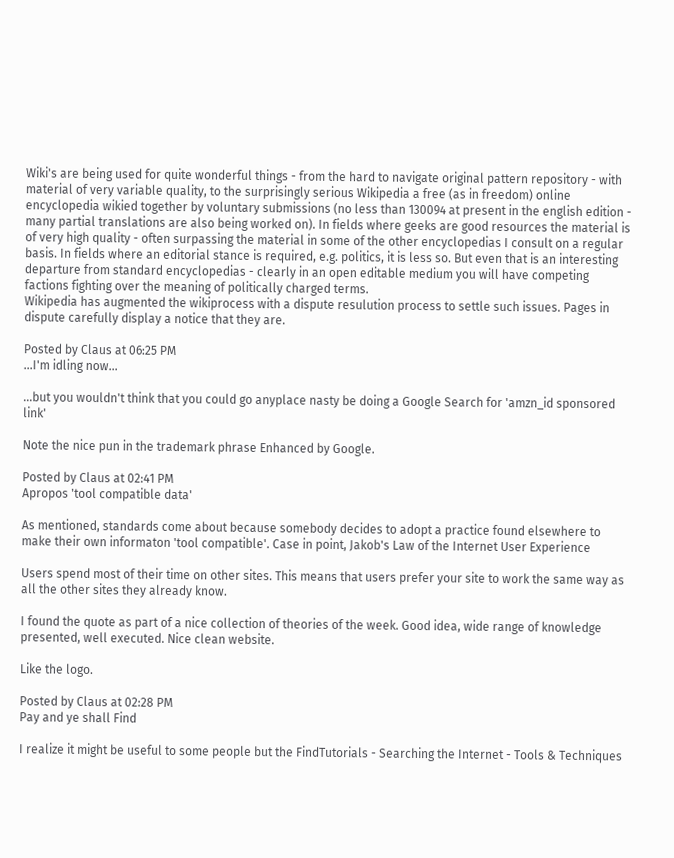Wiki's are being used for quite wonderful things - from the hard to navigate original pattern repository - with material of very variable quality, to the surprisingly serious Wikipedia a free (as in freedom) online encyclopedia wikied together by voluntary submissions (no less than 130094 at present in the english edition - many partial translations are also being worked on). In fields where geeks are good resources the material is of very high quality - often surpassing the material in some of the other encyclopedias I consult on a regular basis. In fields where an editorial stance is required, e.g. politics, it is less so. But even that is an interesting departure from standard encyclopedias - clearly in an open editable medium you will have competing factions fighting over the meaning of politically charged terms.
Wikipedia has augmented the wikiprocess with a dispute resulution process to settle such issues. Pages in dispute carefully display a notice that they are.

Posted by Claus at 06:25 PM
...I'm idling now...

...but you wouldn't think that you could go anyplace nasty be doing a Google Search for 'amzn_id sponsored link'

Note the nice pun in the trademark phrase Enhanced by Google.

Posted by Claus at 02:41 PM
Apropos 'tool compatible data'

As mentioned, standards come about because somebody decides to adopt a practice found elsewhere to make their own informaton 'tool compatible'. Case in point, Jakob's Law of the Internet User Experience

Users spend most of their time on other sites. This means that users prefer your site to work the same way as all the other sites they already know.

I found the quote as part of a nice collection of theories of the week. Good idea, wide range of knowledge presented, well executed. Nice clean website.

Like the logo.

Posted by Claus at 02:28 PM
Pay and ye shall Find

I realize it might be useful to some people but the FindTutorials - Searching the Internet - Tools & Techniques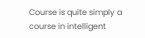Course is quite simply a course in intelligent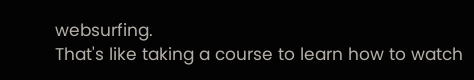websurfing.
That's like taking a course to learn how to watch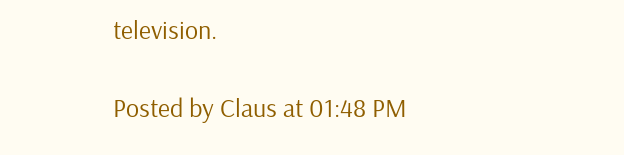television.

Posted by Claus at 01:48 PM